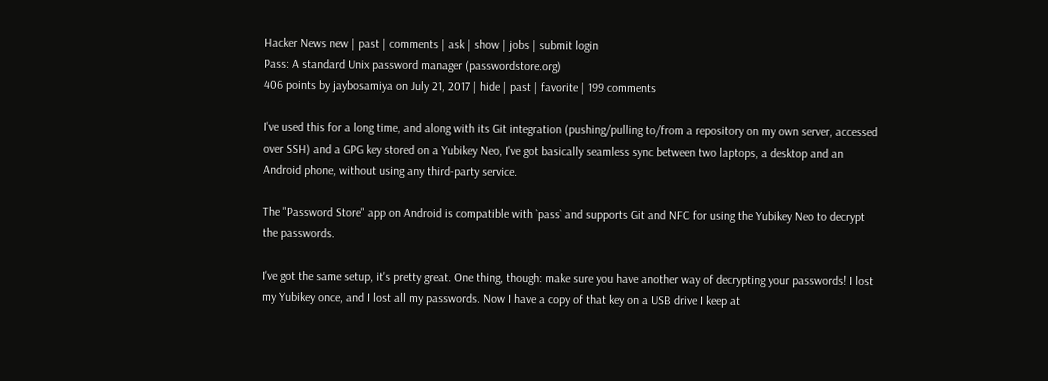Hacker News new | past | comments | ask | show | jobs | submit login
Pass: A standard Unix password manager (passwordstore.org)
406 points by jaybosamiya on July 21, 2017 | hide | past | favorite | 199 comments

I've used this for a long time, and along with its Git integration (pushing/pulling to/from a repository on my own server, accessed over SSH) and a GPG key stored on a Yubikey Neo, I've got basically seamless sync between two laptops, a desktop and an Android phone, without using any third-party service.

The "Password Store" app on Android is compatible with `pass` and supports Git and NFC for using the Yubikey Neo to decrypt the passwords.

I've got the same setup, it's pretty great. One thing, though: make sure you have another way of decrypting your passwords! I lost my Yubikey once, and I lost all my passwords. Now I have a copy of that key on a USB drive I keep at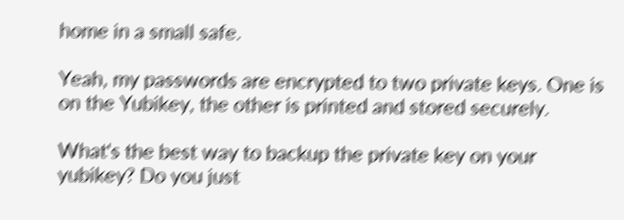home in a small safe.

Yeah, my passwords are encrypted to two private keys. One is on the Yubikey, the other is printed and stored securely.

What's the best way to backup the private key on your yubikey? Do you just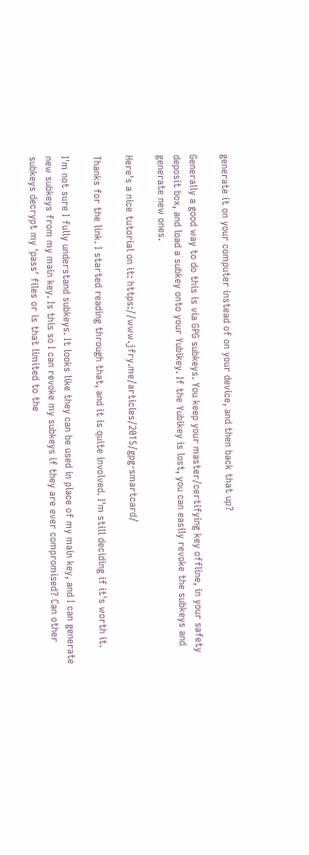generate it on your computer instead of on your device, and then back that up?

Generally a good way to do this is via GPG subkeys. You keep your master/certifying key offline, in your safety deposit box, and load a subkey onto your Yubikey. If the Yubikey is lost, you can easily revoke the subkeys and generate new ones.

Here's a nice tutorial on it: https://www.jfry.me/articles/2015/gpg-smartcard/

Thanks for the link. I started reading through that, and it is quite involved. I'm still deciding if it's worth it.

I'm not sure I fully understand subkeys. It looks like they can be used in place of my main key, and I can generate new subkeys from my main key. Is this so I can revoke my subkeys if they are ever compromised? Can other subkeys decrypt my 'pass' files or is that limited to the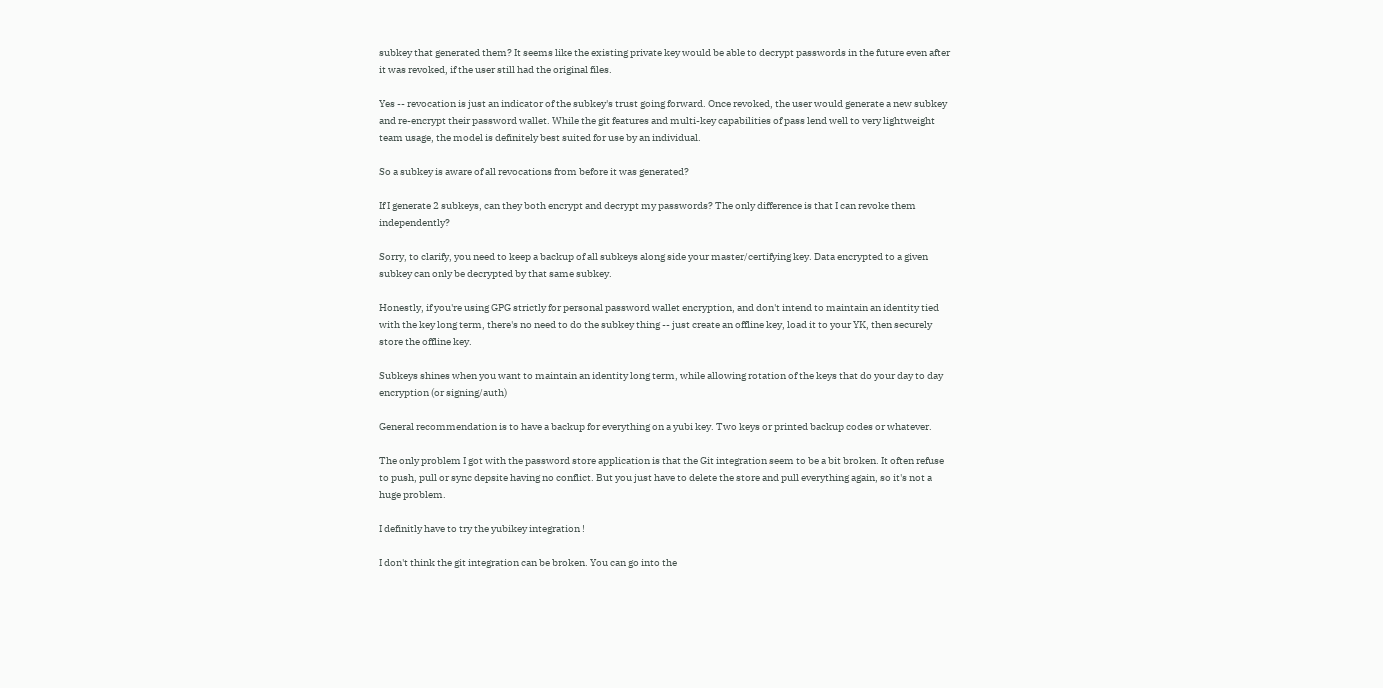subkey that generated them? It seems like the existing private key would be able to decrypt passwords in the future even after it was revoked, if the user still had the original files.

Yes -- revocation is just an indicator of the subkey's trust going forward. Once revoked, the user would generate a new subkey and re-encrypt their password wallet. While the git features and multi-key capabilities of pass lend well to very lightweight team usage, the model is definitely best suited for use by an individual.

So a subkey is aware of all revocations from before it was generated?

If I generate 2 subkeys, can they both encrypt and decrypt my passwords? The only difference is that I can revoke them independently?

Sorry, to clarify, you need to keep a backup of all subkeys along side your master/certifying key. Data encrypted to a given subkey can only be decrypted by that same subkey.

Honestly, if you're using GPG strictly for personal password wallet encryption, and don't intend to maintain an identity tied with the key long term, there's no need to do the subkey thing -- just create an offline key, load it to your YK, then securely store the offline key.

Subkeys shines when you want to maintain an identity long term, while allowing rotation of the keys that do your day to day encryption (or signing/auth)

General recommendation is to have a backup for everything on a yubi key. Two keys or printed backup codes or whatever.

The only problem I got with the password store application is that the Git integration seem to be a bit broken. It often refuse to push, pull or sync depsite having no conflict. But you just have to delete the store and pull everything again, so it's not a huge problem.

I definitly have to try the yubikey integration !

I don't think the git integration can be broken. You can go into the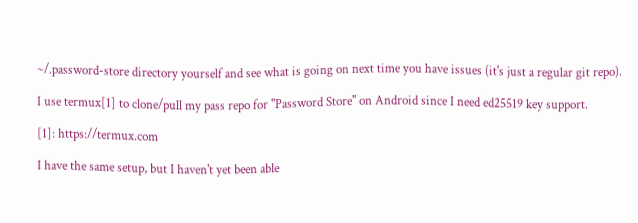~/.password-store directory yourself and see what is going on next time you have issues (it's just a regular git repo).

I use termux[1] to clone/pull my pass repo for "Password Store" on Android since I need ed25519 key support.

[1]: https://termux.com

I have the same setup, but I haven't yet been able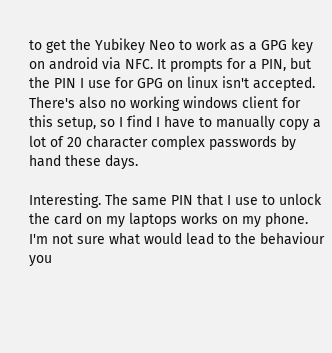to get the Yubikey Neo to work as a GPG key on android via NFC. It prompts for a PIN, but the PIN I use for GPG on linux isn't accepted. There's also no working windows client for this setup, so I find I have to manually copy a lot of 20 character complex passwords by hand these days.

Interesting. The same PIN that I use to unlock the card on my laptops works on my phone. I'm not sure what would lead to the behaviour you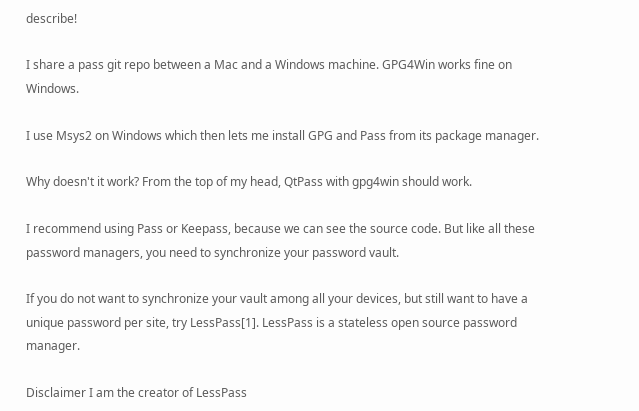describe!

I share a pass git repo between a Mac and a Windows machine. GPG4Win works fine on Windows.

I use Msys2 on Windows which then lets me install GPG and Pass from its package manager.

Why doesn't it work? From the top of my head, QtPass with gpg4win should work.

I recommend using Pass or Keepass, because we can see the source code. But like all these password managers, you need to synchronize your password vault.

If you do not want to synchronize your vault among all your devices, but still want to have a unique password per site, try LessPass[1]. LessPass is a stateless open source password manager.

Disclaimer I am the creator of LessPass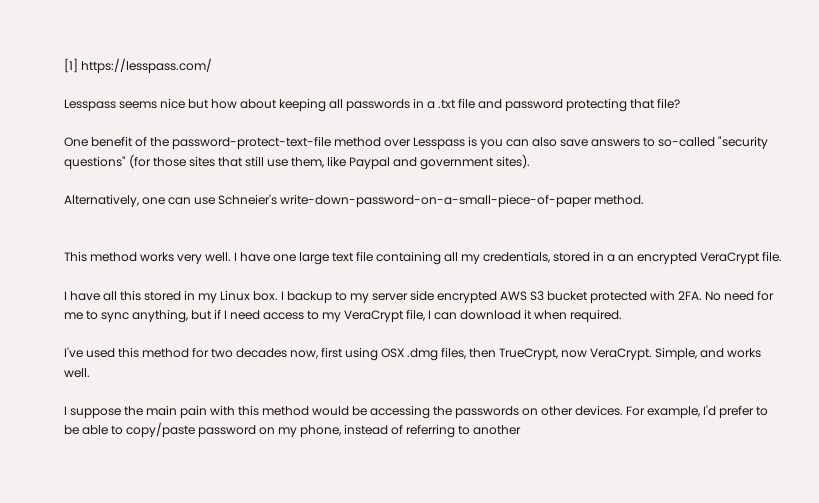[1] https://lesspass.com/

Lesspass seems nice but how about keeping all passwords in a .txt file and password protecting that file?

One benefit of the password-protect-text-file method over Lesspass is you can also save answers to so-called "security questions" (for those sites that still use them, like Paypal and government sites).

Alternatively, one can use Schneier's write-down-password-on-a-small-piece-of-paper method.


This method works very well. I have one large text file containing all my credentials, stored in a an encrypted VeraCrypt file.

I have all this stored in my Linux box. I backup to my server side encrypted AWS S3 bucket protected with 2FA. No need for me to sync anything, but if I need access to my VeraCrypt file, I can download it when required.

I've used this method for two decades now, first using OSX .dmg files, then TrueCrypt, now VeraCrypt. Simple, and works well.

I suppose the main pain with this method would be accessing the passwords on other devices. For example, I'd prefer to be able to copy/paste password on my phone, instead of referring to another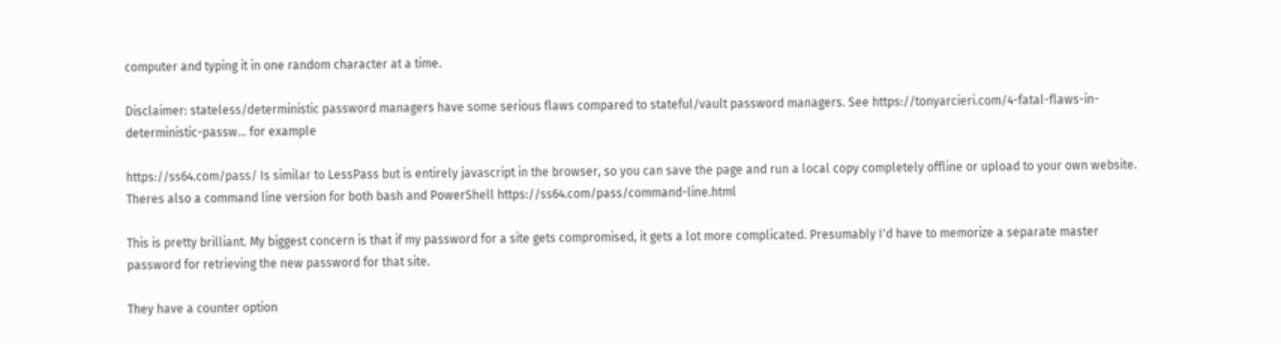computer and typing it in one random character at a time.

Disclaimer: stateless/deterministic password managers have some serious flaws compared to stateful/vault password managers. See https://tonyarcieri.com/4-fatal-flaws-in-deterministic-passw... for example

https://ss64.com/pass/ Is similar to LessPass but is entirely javascript in the browser, so you can save the page and run a local copy completely offline or upload to your own website. Theres also a command line version for both bash and PowerShell https://ss64.com/pass/command-line.html

This is pretty brilliant. My biggest concern is that if my password for a site gets compromised, it gets a lot more complicated. Presumably I'd have to memorize a separate master password for retrieving the new password for that site.

They have a counter option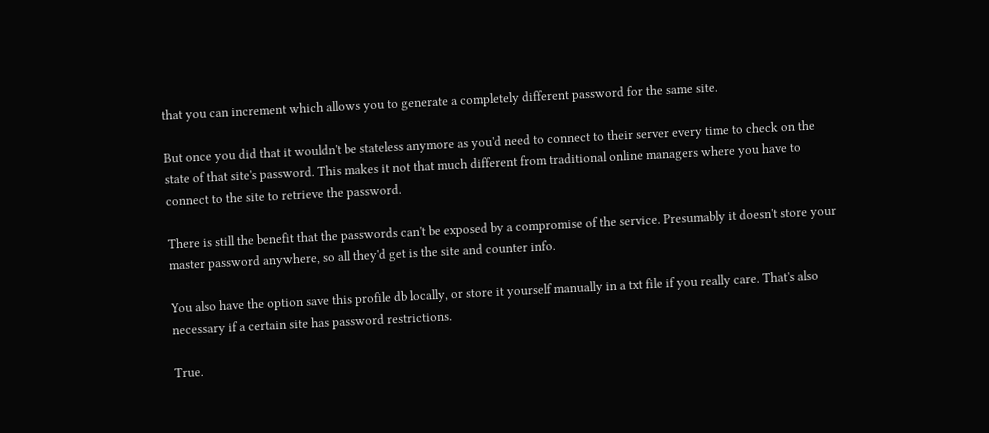that you can increment which allows you to generate a completely different password for the same site.

But once you did that it wouldn't be stateless anymore as you'd need to connect to their server every time to check on the state of that site's password. This makes it not that much different from traditional online managers where you have to connect to the site to retrieve the password.

There is still the benefit that the passwords can't be exposed by a compromise of the service. Presumably it doesn't store your master password anywhere, so all they'd get is the site and counter info.

You also have the option save this profile db locally, or store it yourself manually in a txt file if you really care. That's also necessary if a certain site has password restrictions.

True.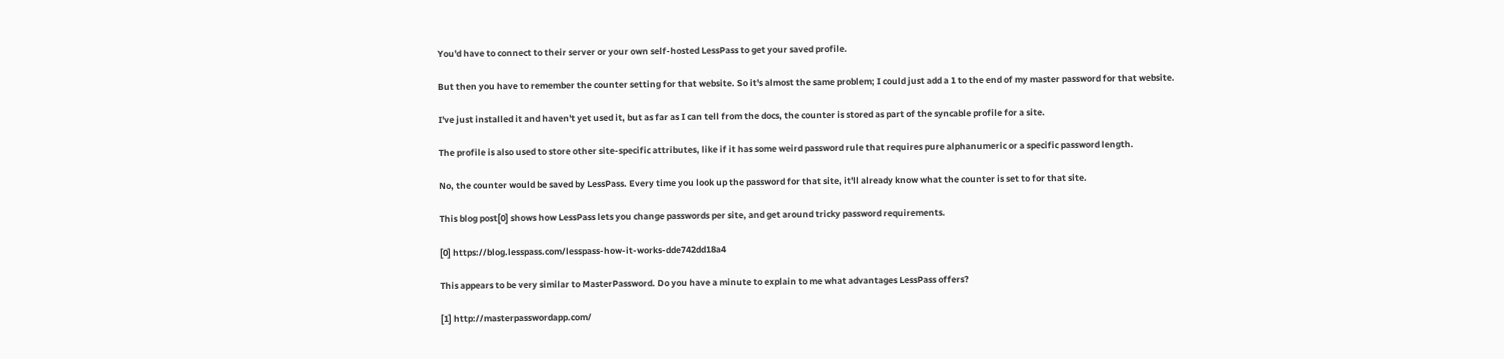You'd have to connect to their server or your own self-hosted LessPass to get your saved profile.

But then you have to remember the counter setting for that website. So it's almost the same problem; I could just add a 1 to the end of my master password for that website.

I've just installed it and haven't yet used it, but as far as I can tell from the docs, the counter is stored as part of the syncable profile for a site.

The profile is also used to store other site-specific attributes, like if it has some weird password rule that requires pure alphanumeric or a specific password length.

No, the counter would be saved by LessPass. Every time you look up the password for that site, it'll already know what the counter is set to for that site.

This blog post[0] shows how LessPass lets you change passwords per site, and get around tricky password requirements.

[0] https://blog.lesspass.com/lesspass-how-it-works-dde742dd18a4

This appears to be very similar to MasterPassword. Do you have a minute to explain to me what advantages LessPass offers?

[1] http://masterpasswordapp.com/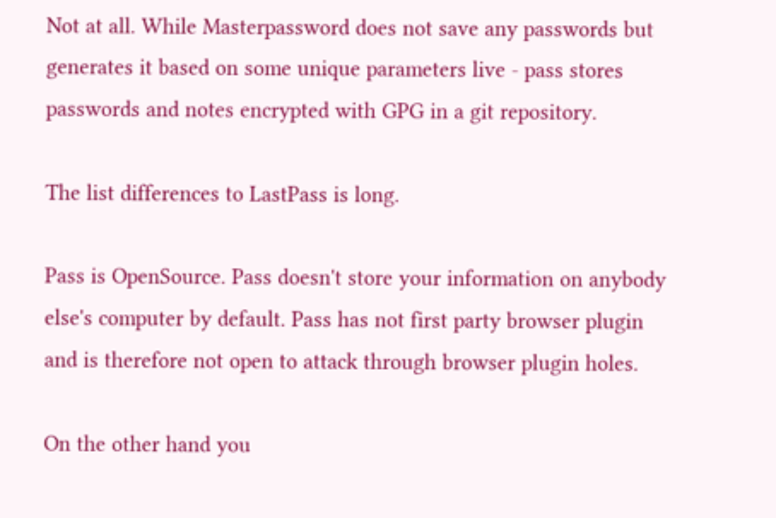Not at all. While Masterpassword does not save any passwords but generates it based on some unique parameters live - pass stores passwords and notes encrypted with GPG in a git repository.

The list differences to LastPass is long.

Pass is OpenSource. Pass doesn't store your information on anybody else's computer by default. Pass has not first party browser plugin and is therefore not open to attack through browser plugin holes.

On the other hand you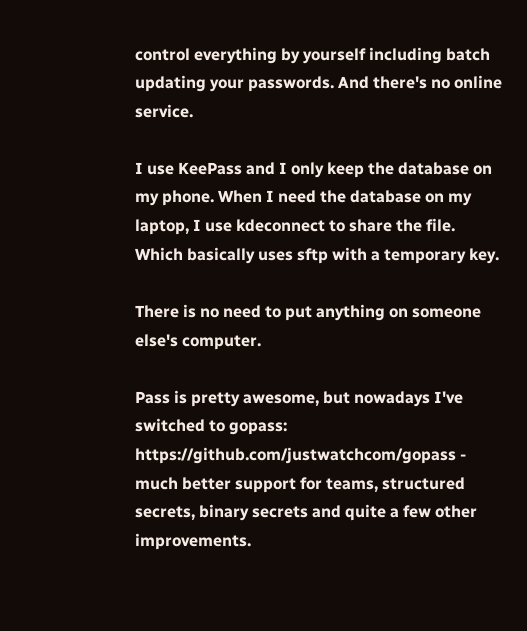control everything by yourself including batch updating your passwords. And there's no online service.

I use KeePass and I only keep the database on my phone. When I need the database on my laptop, I use kdeconnect to share the file. Which basically uses sftp with a temporary key.

There is no need to put anything on someone else's computer.

Pass is pretty awesome, but nowadays I've switched to gopass: https://github.com/justwatchcom/gopass - much better support for teams, structured secrets, binary secrets and quite a few other improvements.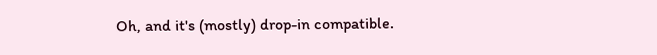Oh, and it's (mostly) drop-in compatible.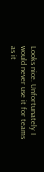Looks nice. Unfortunately I would never use it for teams as it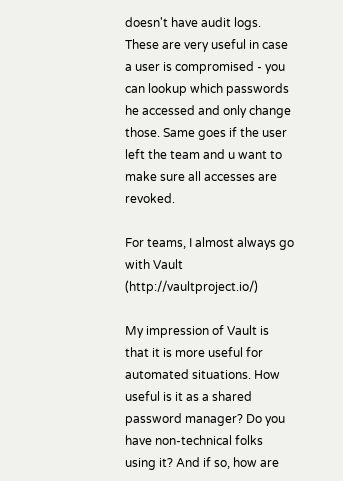doesn't have audit logs. These are very useful in case a user is compromised - you can lookup which passwords he accessed and only change those. Same goes if the user left the team and u want to make sure all accesses are revoked.

For teams, I almost always go with Vault (http://vaultproject.io/)

My impression of Vault is that it is more useful for automated situations. How useful is it as a shared password manager? Do you have non-technical folks using it? And if so, how are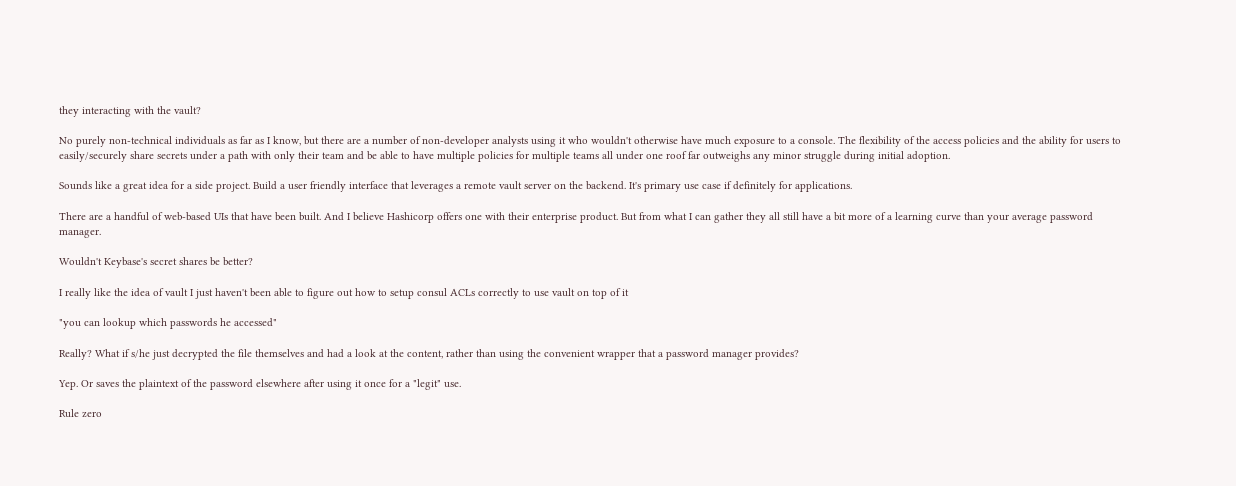they interacting with the vault?

No purely non-technical individuals as far as I know, but there are a number of non-developer analysts using it who wouldn't otherwise have much exposure to a console. The flexibility of the access policies and the ability for users to easily/securely share secrets under a path with only their team and be able to have multiple policies for multiple teams all under one roof far outweighs any minor struggle during initial adoption.

Sounds like a great idea for a side project. Build a user friendly interface that leverages a remote vault server on the backend. It's primary use case if definitely for applications.

There are a handful of web-based UIs that have been built. And I believe Hashicorp offers one with their enterprise product. But from what I can gather they all still have a bit more of a learning curve than your average password manager.

Wouldn't Keybase's secret shares be better?

I really like the idea of vault I just haven't been able to figure out how to setup consul ACLs correctly to use vault on top of it

"you can lookup which passwords he accessed"

Really? What if s/he just decrypted the file themselves and had a look at the content, rather than using the convenient wrapper that a password manager provides?

Yep. Or saves the plaintext of the password elsewhere after using it once for a "legit" use.

Rule zero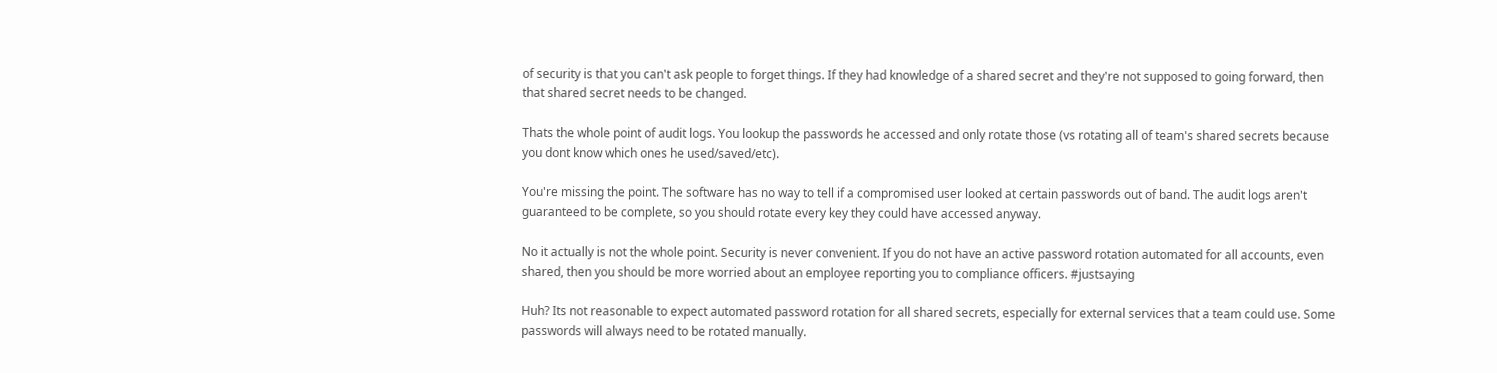of security is that you can't ask people to forget things. If they had knowledge of a shared secret and they're not supposed to going forward, then that shared secret needs to be changed.

Thats the whole point of audit logs. You lookup the passwords he accessed and only rotate those (vs rotating all of team's shared secrets because you dont know which ones he used/saved/etc).

You're missing the point. The software has no way to tell if a compromised user looked at certain passwords out of band. The audit logs aren't guaranteed to be complete, so you should rotate every key they could have accessed anyway.

No it actually is not the whole point. Security is never convenient. If you do not have an active password rotation automated for all accounts, even shared, then you should be more worried about an employee reporting you to compliance officers. #justsaying

Huh? Its not reasonable to expect automated password rotation for all shared secrets, especially for external services that a team could use. Some passwords will always need to be rotated manually.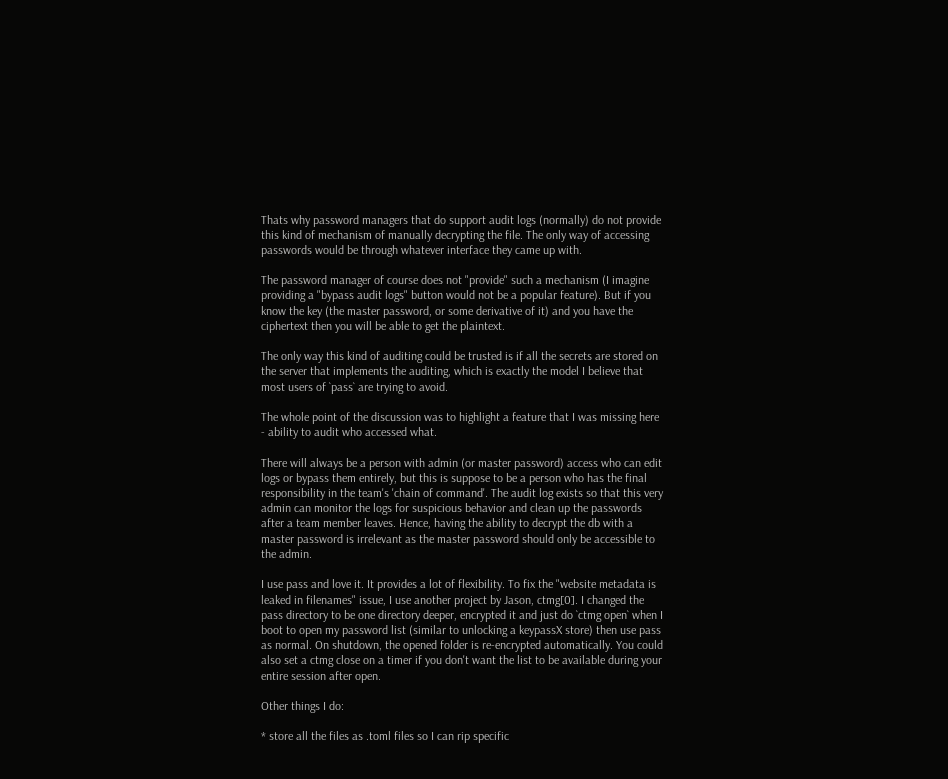Thats why password managers that do support audit logs (normally) do not provide this kind of mechanism of manually decrypting the file. The only way of accessing passwords would be through whatever interface they came up with.

The password manager of course does not "provide" such a mechanism (I imagine providing a "bypass audit logs" button would not be a popular feature). But if you know the key (the master password, or some derivative of it) and you have the ciphertext then you will be able to get the plaintext.

The only way this kind of auditing could be trusted is if all the secrets are stored on the server that implements the auditing, which is exactly the model I believe that most users of `pass` are trying to avoid.

The whole point of the discussion was to highlight a feature that I was missing here - ability to audit who accessed what.

There will always be a person with admin (or master password) access who can edit logs or bypass them entirely, but this is suppose to be a person who has the final responsibility in the team's 'chain of command'. The audit log exists so that this very admin can monitor the logs for suspicious behavior and clean up the passwords after a team member leaves. Hence, having the ability to decrypt the db with a master password is irrelevant as the master password should only be accessible to the admin.

I use pass and love it. It provides a lot of flexibility. To fix the "website metadata is leaked in filenames" issue, I use another project by Jason, ctmg[0]. I changed the pass directory to be one directory deeper, encrypted it and just do `ctmg open` when I boot to open my password list (similar to unlocking a keypassX store) then use pass as normal. On shutdown, the opened folder is re-encrypted automatically. You could also set a ctmg close on a timer if you don't want the list to be available during your entire session after open.

Other things I do:

* store all the files as .toml files so I can rip specific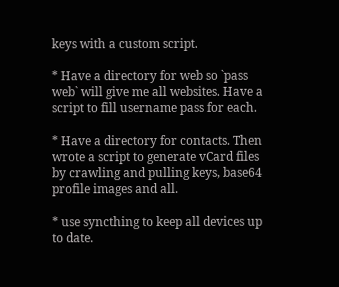keys with a custom script.

* Have a directory for web so `pass web` will give me all websites. Have a script to fill username pass for each.

* Have a directory for contacts. Then wrote a script to generate vCard files by crawling and pulling keys, base64 profile images and all.

* use syncthing to keep all devices up to date.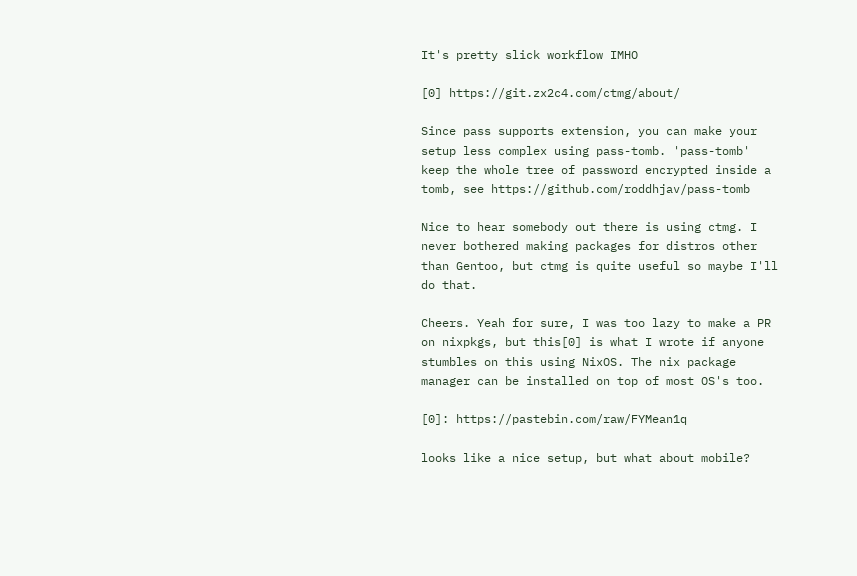It's pretty slick workflow IMHO

[0] https://git.zx2c4.com/ctmg/about/

Since pass supports extension, you can make your setup less complex using pass-tomb. 'pass-tomb' keep the whole tree of password encrypted inside a tomb, see https://github.com/roddhjav/pass-tomb

Nice to hear somebody out there is using ctmg. I never bothered making packages for distros other than Gentoo, but ctmg is quite useful so maybe I'll do that.

Cheers. Yeah for sure, I was too lazy to make a PR on nixpkgs, but this[0] is what I wrote if anyone stumbles on this using NixOS. The nix package manager can be installed on top of most OS's too.

[0]: https://pastebin.com/raw/FYMean1q

looks like a nice setup, but what about mobile?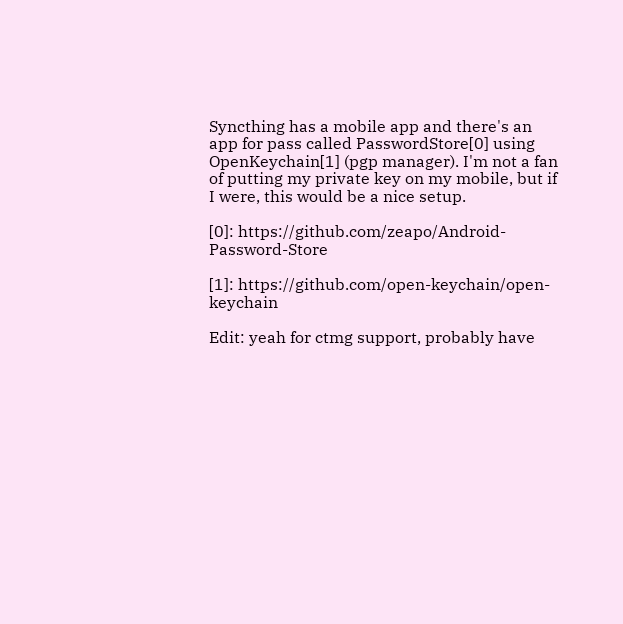Syncthing has a mobile app and there's an app for pass called PasswordStore[0] using OpenKeychain[1] (pgp manager). I'm not a fan of putting my private key on my mobile, but if I were, this would be a nice setup.

[0]: https://github.com/zeapo/Android-Password-Store

[1]: https://github.com/open-keychain/open-keychain

Edit: yeah for ctmg support, probably have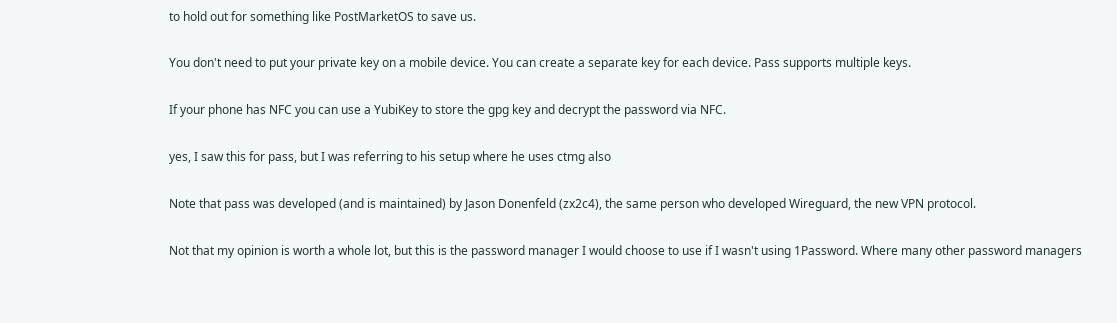to hold out for something like PostMarketOS to save us.

You don't need to put your private key on a mobile device. You can create a separate key for each device. Pass supports multiple keys.

If your phone has NFC you can use a YubiKey to store the gpg key and decrypt the password via NFC.

yes, I saw this for pass, but I was referring to his setup where he uses ctmg also

Note that pass was developed (and is maintained) by Jason Donenfeld (zx2c4), the same person who developed Wireguard, the new VPN protocol.

Not that my opinion is worth a whole lot, but this is the password manager I would choose to use if I wasn't using 1Password. Where many other password managers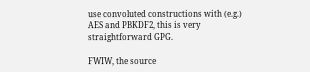use convoluted constructions with (e.g.) AES and PBKDF2, this is very straightforward GPG.

FWIW, the source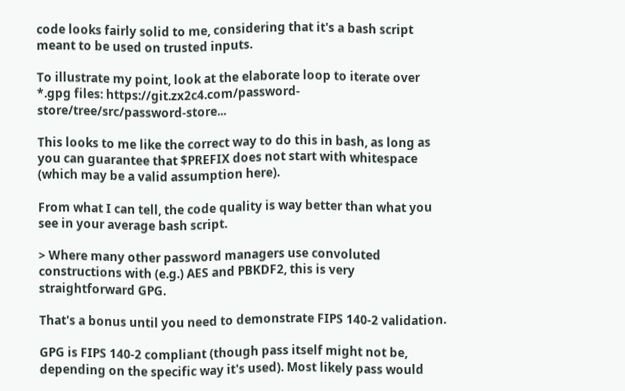code looks fairly solid to me, considering that it's a bash script meant to be used on trusted inputs.

To illustrate my point, look at the elaborate loop to iterate over *.gpg files: https://git.zx2c4.com/password-store/tree/src/password-store...

This looks to me like the correct way to do this in bash, as long as you can guarantee that $PREFIX does not start with whitespace (which may be a valid assumption here).

From what I can tell, the code quality is way better than what you see in your average bash script.

> Where many other password managers use convoluted constructions with (e.g.) AES and PBKDF2, this is very straightforward GPG.

That's a bonus until you need to demonstrate FIPS 140-2 validation.

GPG is FIPS 140-2 compliant (though pass itself might not be, depending on the specific way it's used). Most likely pass would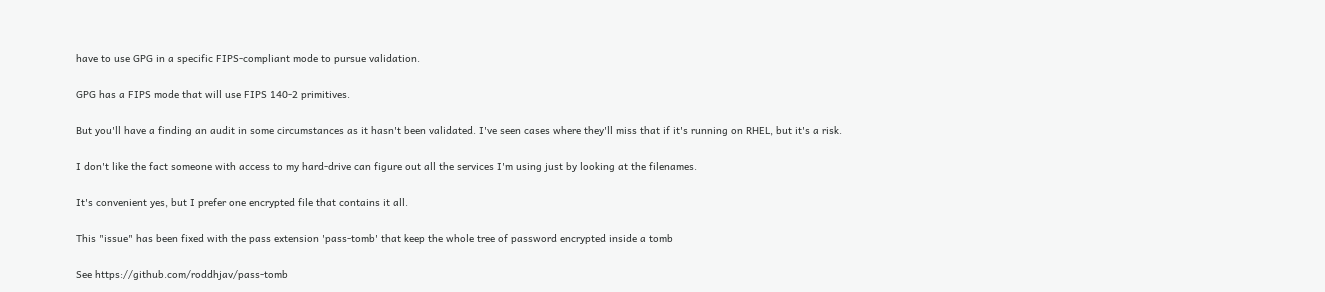have to use GPG in a specific FIPS-compliant mode to pursue validation.

GPG has a FIPS mode that will use FIPS 140-2 primitives.

But you'll have a finding an audit in some circumstances as it hasn't been validated. I've seen cases where they'll miss that if it's running on RHEL, but it's a risk.

I don't like the fact someone with access to my hard-drive can figure out all the services I'm using just by looking at the filenames.

It's convenient yes, but I prefer one encrypted file that contains it all.

This "issue" has been fixed with the pass extension 'pass-tomb' that keep the whole tree of password encrypted inside a tomb

See https://github.com/roddhjav/pass-tomb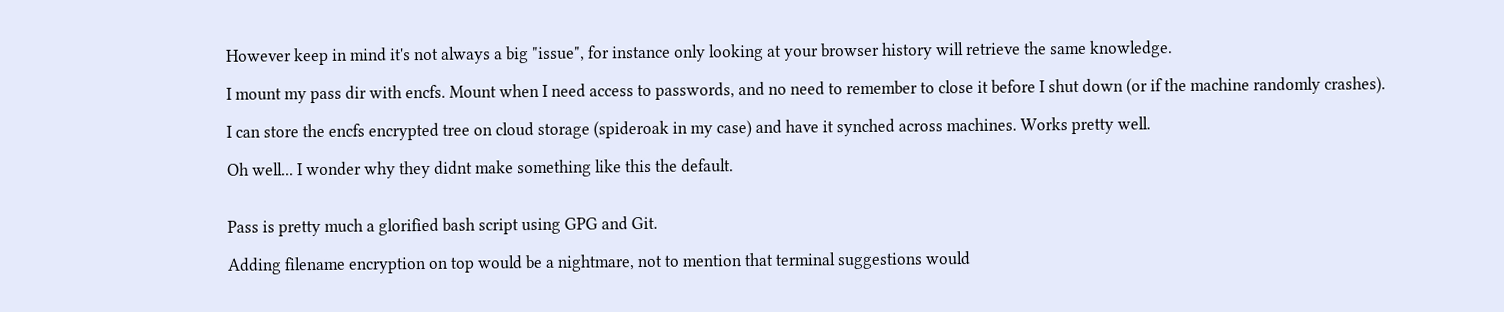However keep in mind it's not always a big "issue", for instance only looking at your browser history will retrieve the same knowledge.

I mount my pass dir with encfs. Mount when I need access to passwords, and no need to remember to close it before I shut down (or if the machine randomly crashes).

I can store the encfs encrypted tree on cloud storage (spideroak in my case) and have it synched across machines. Works pretty well.

Oh well... I wonder why they didnt make something like this the default.


Pass is pretty much a glorified bash script using GPG and Git.

Adding filename encryption on top would be a nightmare, not to mention that terminal suggestions would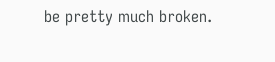be pretty much broken.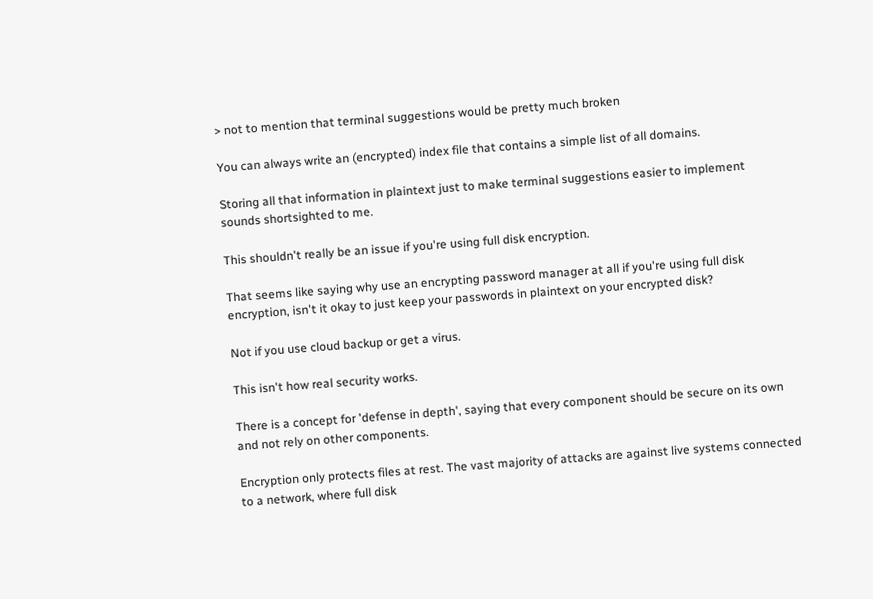> not to mention that terminal suggestions would be pretty much broken

You can always write an (encrypted) index file that contains a simple list of all domains.

Storing all that information in plaintext just to make terminal suggestions easier to implement sounds shortsighted to me.

This shouldn't really be an issue if you're using full disk encryption.

That seems like saying why use an encrypting password manager at all if you're using full disk encryption, isn't it okay to just keep your passwords in plaintext on your encrypted disk?

Not if you use cloud backup or get a virus.

This isn't how real security works.

There is a concept for 'defense in depth', saying that every component should be secure on its own and not rely on other components.

Encryption only protects files at rest. The vast majority of attacks are against live systems connected to a network, where full disk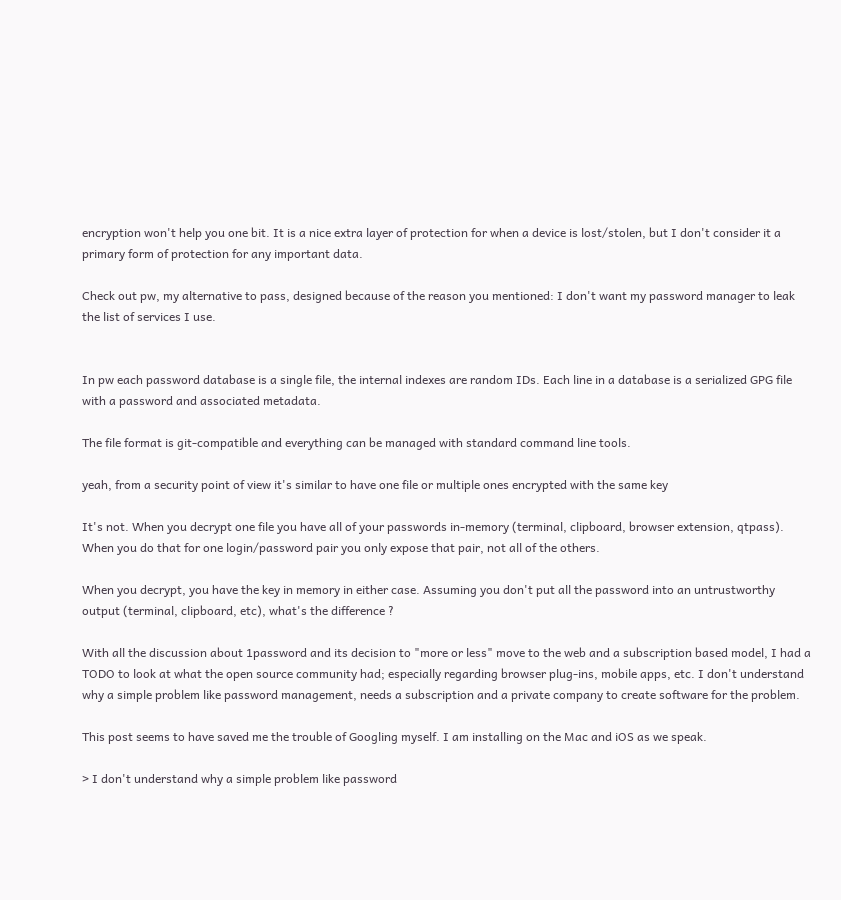encryption won't help you one bit. It is a nice extra layer of protection for when a device is lost/stolen, but I don't consider it a primary form of protection for any important data.

Check out pw, my alternative to pass, designed because of the reason you mentioned: I don't want my password manager to leak the list of services I use.


In pw each password database is a single file, the internal indexes are random IDs. Each line in a database is a serialized GPG file with a password and associated metadata.

The file format is git-compatible and everything can be managed with standard command line tools.

yeah, from a security point of view it's similar to have one file or multiple ones encrypted with the same key

It's not. When you decrypt one file you have all of your passwords in-memory (terminal, clipboard, browser extension, qtpass). When you do that for one login/password pair you only expose that pair, not all of the others.

When you decrypt, you have the key in memory in either case. Assuming you don't put all the password into an untrustworthy output (terminal, clipboard, etc), what's the difference ?

With all the discussion about 1password and its decision to "more or less" move to the web and a subscription based model, I had a TODO to look at what the open source community had; especially regarding browser plug-ins, mobile apps, etc. I don't understand why a simple problem like password management, needs a subscription and a private company to create software for the problem.

This post seems to have saved me the trouble of Googling myself. I am installing on the Mac and iOS as we speak.

> I don't understand why a simple problem like password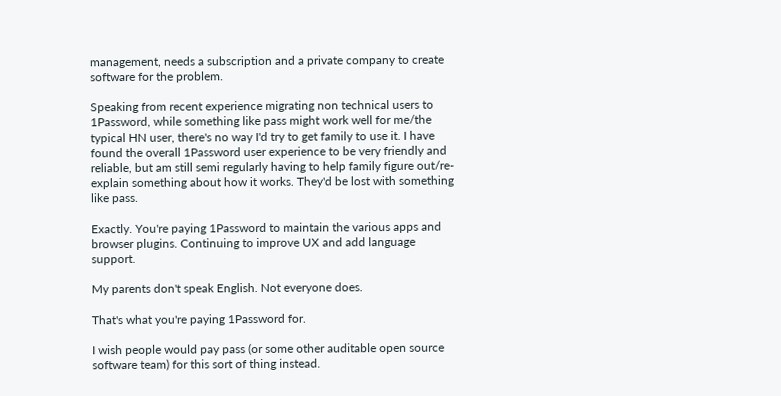management, needs a subscription and a private company to create software for the problem.

Speaking from recent experience migrating non technical users to 1Password, while something like pass might work well for me/the typical HN user, there's no way I'd try to get family to use it. I have found the overall 1Password user experience to be very friendly and reliable, but am still semi regularly having to help family figure out/re-explain something about how it works. They'd be lost with something like pass.

Exactly. You're paying 1Password to maintain the various apps and browser plugins. Continuing to improve UX and add language support.

My parents don't speak English. Not everyone does.

That's what you're paying 1Password for.

I wish people would pay pass (or some other auditable open source software team) for this sort of thing instead.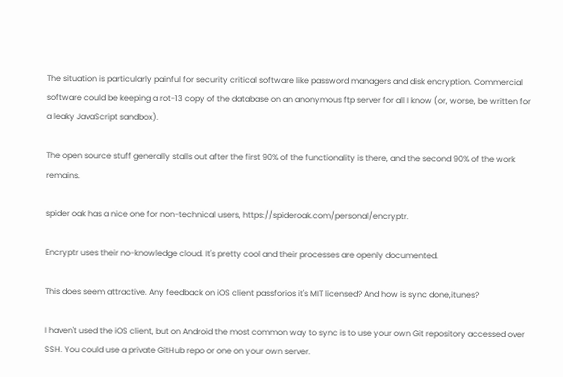The situation is particularly painful for security critical software like password managers and disk encryption. Commercial software could be keeping a rot-13 copy of the database on an anonymous ftp server for all I know (or, worse, be written for a leaky JavaScript sandbox).

The open source stuff generally stalls out after the first 90% of the functionality is there, and the second 90% of the work remains.

spider oak has a nice one for non-technical users, https://spideroak.com/personal/encryptr.

Encryptr uses their no-knowledge cloud. It's pretty cool and their processes are openly documented.

This does seem attractive. Any feedback on iOS client passforios it's MIT licensed? And how is sync done,itunes?

I haven't used the iOS client, but on Android the most common way to sync is to use your own Git repository accessed over SSH. You could use a private GitHub repo or one on your own server.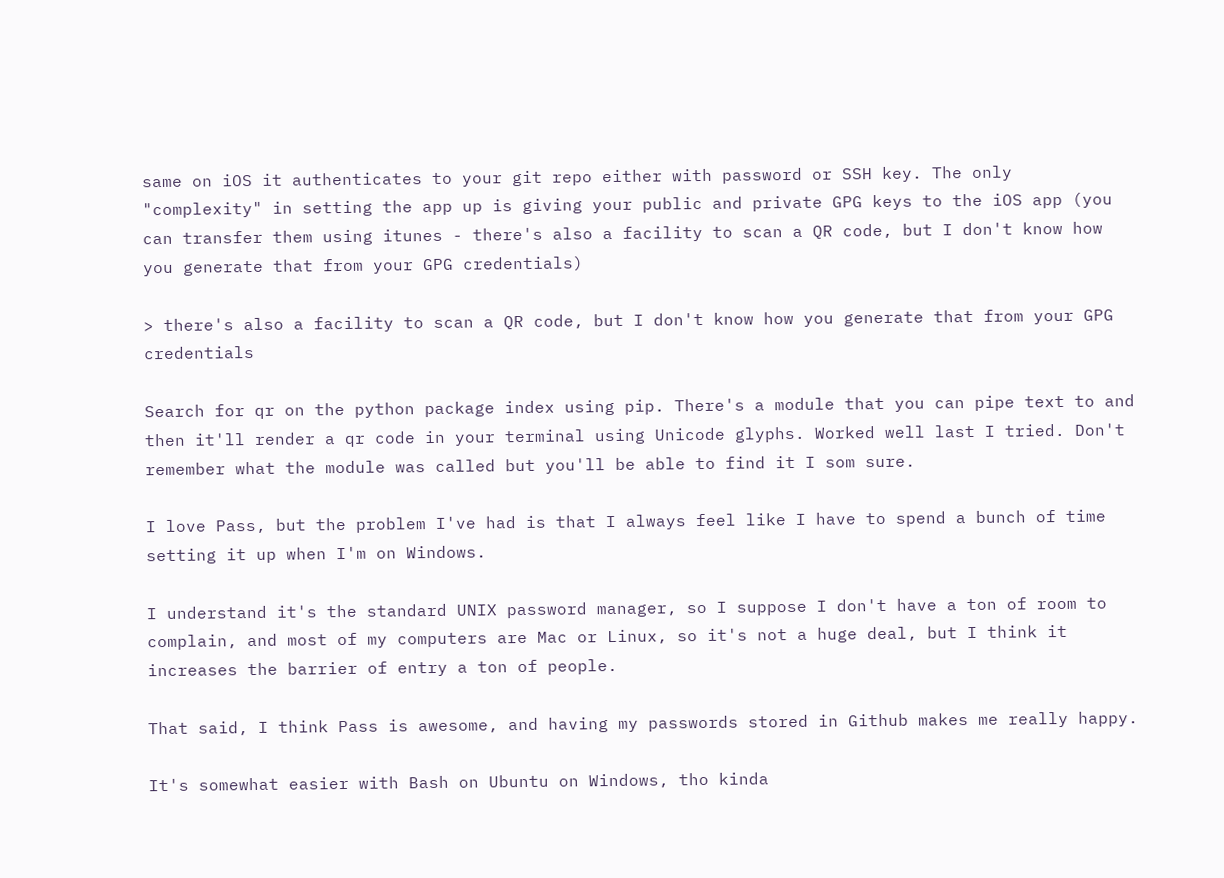same on iOS it authenticates to your git repo either with password or SSH key. The only "complexity" in setting the app up is giving your public and private GPG keys to the iOS app (you can transfer them using itunes - there's also a facility to scan a QR code, but I don't know how you generate that from your GPG credentials)

> there's also a facility to scan a QR code, but I don't know how you generate that from your GPG credentials

Search for qr on the python package index using pip. There's a module that you can pipe text to and then it'll render a qr code in your terminal using Unicode glyphs. Worked well last I tried. Don't remember what the module was called but you'll be able to find it I som sure.

I love Pass, but the problem I've had is that I always feel like I have to spend a bunch of time setting it up when I'm on Windows.

I understand it's the standard UNIX password manager, so I suppose I don't have a ton of room to complain, and most of my computers are Mac or Linux, so it's not a huge deal, but I think it increases the barrier of entry a ton of people.

That said, I think Pass is awesome, and having my passwords stored in Github makes me really happy.

It's somewhat easier with Bash on Ubuntu on Windows, tho kinda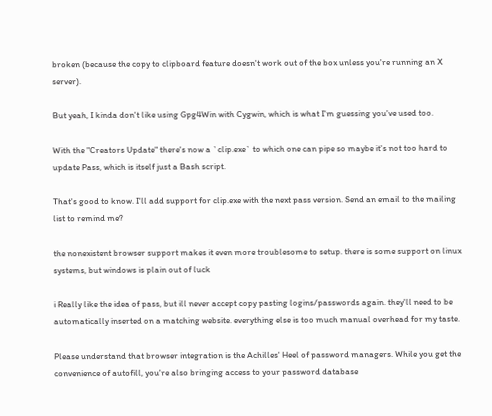broken (because the copy to clipboard feature doesn't work out of the box unless you're running an X server).

But yeah, I kinda don't like using Gpg4Win with Cygwin, which is what I'm guessing you've used too.

With the "Creators Update" there's now a `clip.exe` to which one can pipe so maybe it's not too hard to update Pass, which is itself just a Bash script.

That's good to know. I'll add support for clip.exe with the next pass version. Send an email to the mailing list to remind me?

the nonexistent browser support makes it even more troublesome to setup. there is some support on linux systems, but windows is plain out of luck

i Really like the idea of pass, but ill never accept copy pasting logins/passwords again. they'll need to be automatically inserted on a matching website. everything else is too much manual overhead for my taste.

Please understand that browser integration is the Achilles' Heel of password managers. While you get the convenience of autofill, you're also bringing access to your password database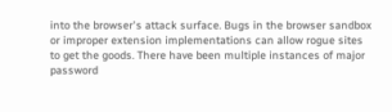into the browser's attack surface. Bugs in the browser sandbox or improper extension implementations can allow rogue sites to get the goods. There have been multiple instances of major password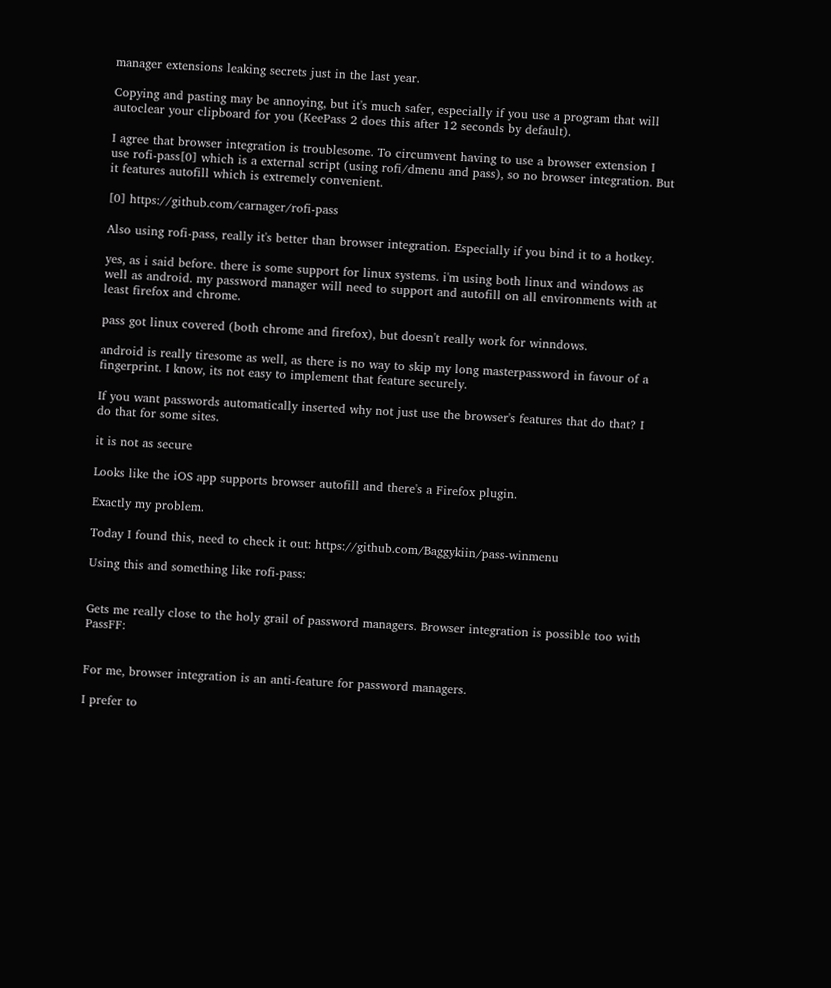manager extensions leaking secrets just in the last year.

Copying and pasting may be annoying, but it's much safer, especially if you use a program that will autoclear your clipboard for you (KeePass 2 does this after 12 seconds by default).

I agree that browser integration is troublesome. To circumvent having to use a browser extension I use rofi-pass[0] which is a external script (using rofi/dmenu and pass), so no browser integration. But it features autofill which is extremely convenient.

[0] https://github.com/carnager/rofi-pass

Also using rofi-pass, really it's better than browser integration. Especially if you bind it to a hotkey.

yes, as i said before. there is some support for linux systems. i'm using both linux and windows as well as android. my password manager will need to support and autofill on all environments with at least firefox and chrome.

pass got linux covered (both chrome and firefox), but doesn't really work for winndows.

android is really tiresome as well, as there is no way to skip my long masterpassword in favour of a fingerprint. I know, its not easy to implement that feature securely.

If you want passwords automatically inserted why not just use the browser's features that do that? I do that for some sites.

it is not as secure

Looks like the iOS app supports browser autofill and there's a Firefox plugin.

Exactly my problem.

Today I found this, need to check it out: https://github.com/Baggykiin/pass-winmenu

Using this and something like rofi-pass:


Gets me really close to the holy grail of password managers. Browser integration is possible too with PassFF:


For me, browser integration is an anti-feature for password managers.

I prefer to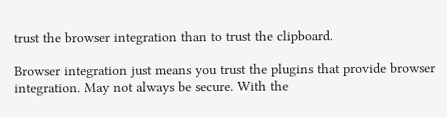trust the browser integration than to trust the clipboard.

Browser integration just means you trust the plugins that provide browser integration. May not always be secure. With the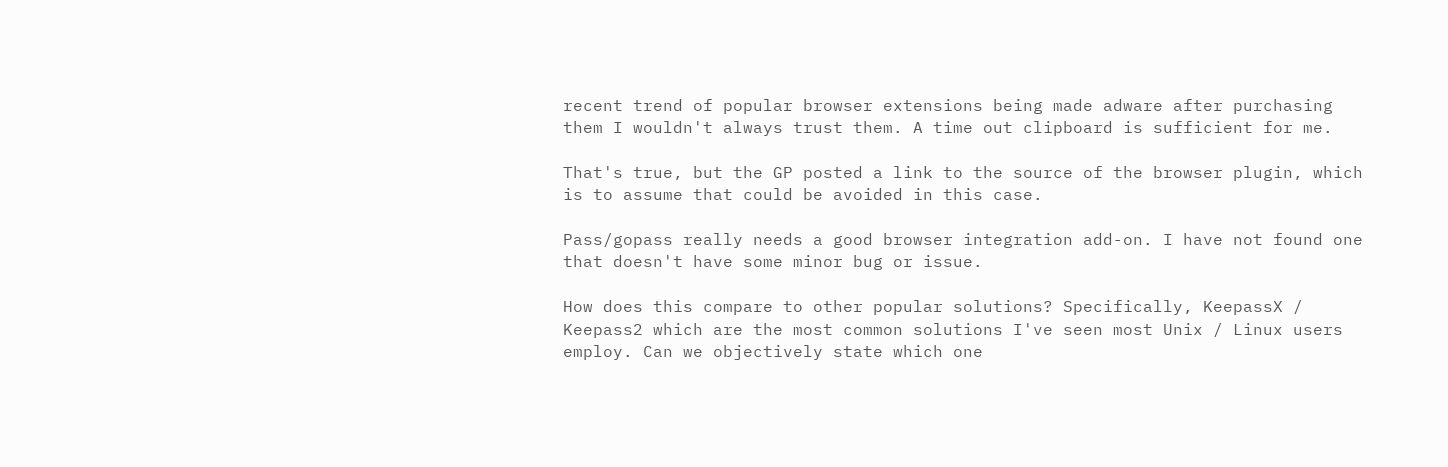recent trend of popular browser extensions being made adware after purchasing them I wouldn't always trust them. A time out clipboard is sufficient for me.

That's true, but the GP posted a link to the source of the browser plugin, which is to assume that could be avoided in this case.

Pass/gopass really needs a good browser integration add-on. I have not found one that doesn't have some minor bug or issue.

How does this compare to other popular solutions? Specifically, KeepassX / Keepass2 which are the most common solutions I've seen most Unix / Linux users employ. Can we objectively state which one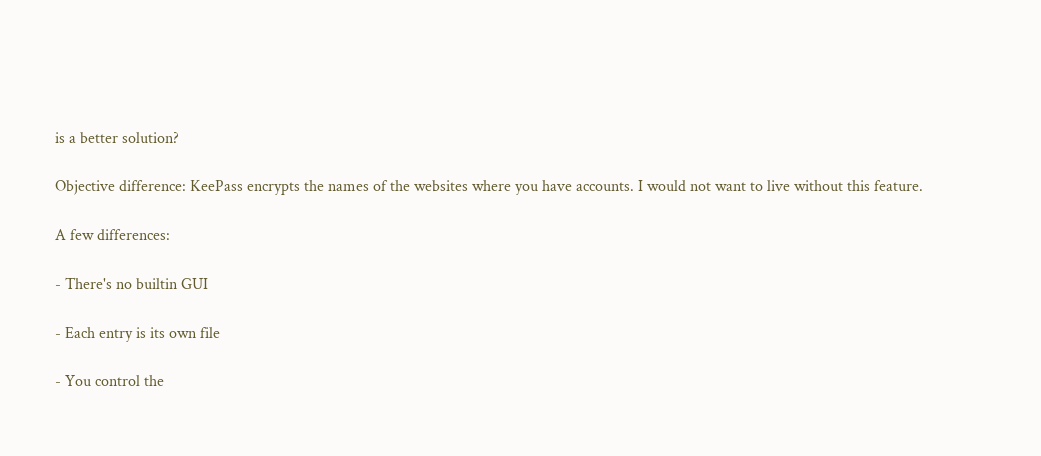is a better solution?

Objective difference: KeePass encrypts the names of the websites where you have accounts. I would not want to live without this feature.

A few differences:

- There's no builtin GUI

- Each entry is its own file

- You control the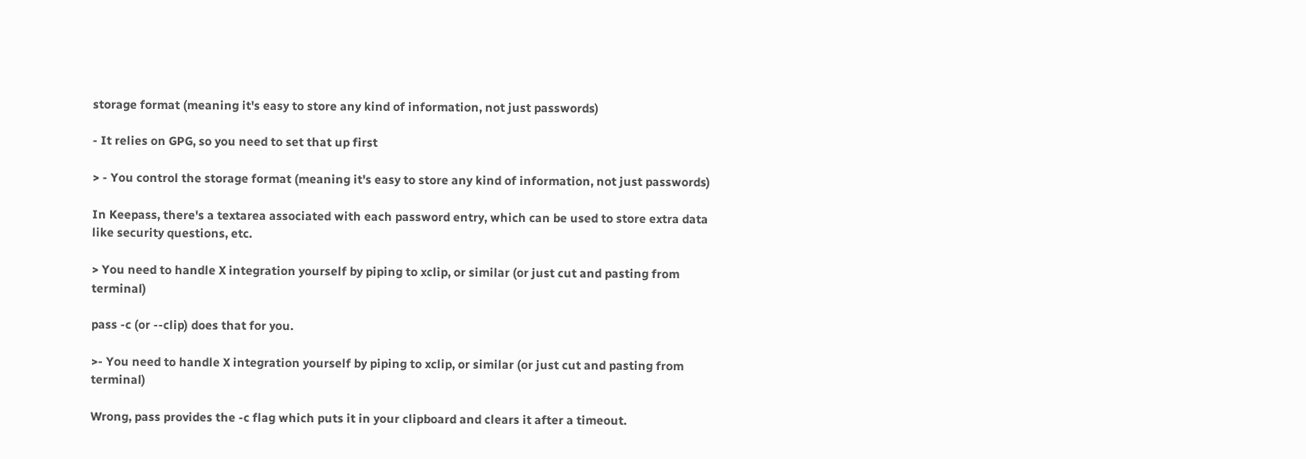storage format (meaning it's easy to store any kind of information, not just passwords)

- It relies on GPG, so you need to set that up first

> - You control the storage format (meaning it's easy to store any kind of information, not just passwords)

In Keepass, there's a textarea associated with each password entry, which can be used to store extra data like security questions, etc.

> You need to handle X integration yourself by piping to xclip, or similar (or just cut and pasting from terminal)

pass -c (or --clip) does that for you.

>- You need to handle X integration yourself by piping to xclip, or similar (or just cut and pasting from terminal)

Wrong, pass provides the -c flag which puts it in your clipboard and clears it after a timeout.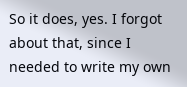So it does, yes. I forgot about that, since I needed to write my own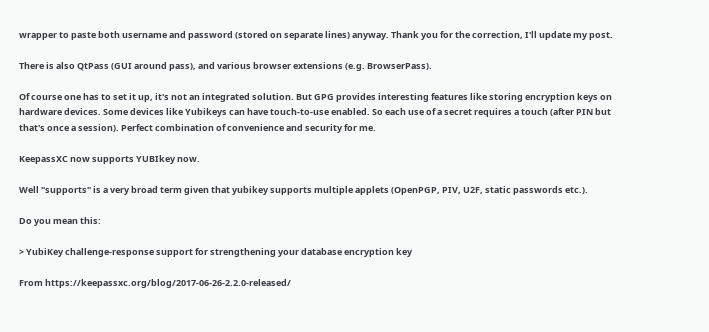wrapper to paste both username and password (stored on separate lines) anyway. Thank you for the correction, I'll update my post.

There is also QtPass (GUI around pass), and various browser extensions (e.g. BrowserPass).

Of course one has to set it up, it's not an integrated solution. But GPG provides interesting features like storing encryption keys on hardware devices. Some devices like Yubikeys can have touch-to-use enabled. So each use of a secret requires a touch (after PIN but that's once a session). Perfect combination of convenience and security for me.

KeepassXC now supports YUBIkey now.

Well "supports" is a very broad term given that yubikey supports multiple applets (OpenPGP, PIV, U2F, static passwords etc.).

Do you mean this:

> YubiKey challenge-response support for strengthening your database encryption key

From https://keepassxc.org/blog/2017-06-26-2.2.0-released/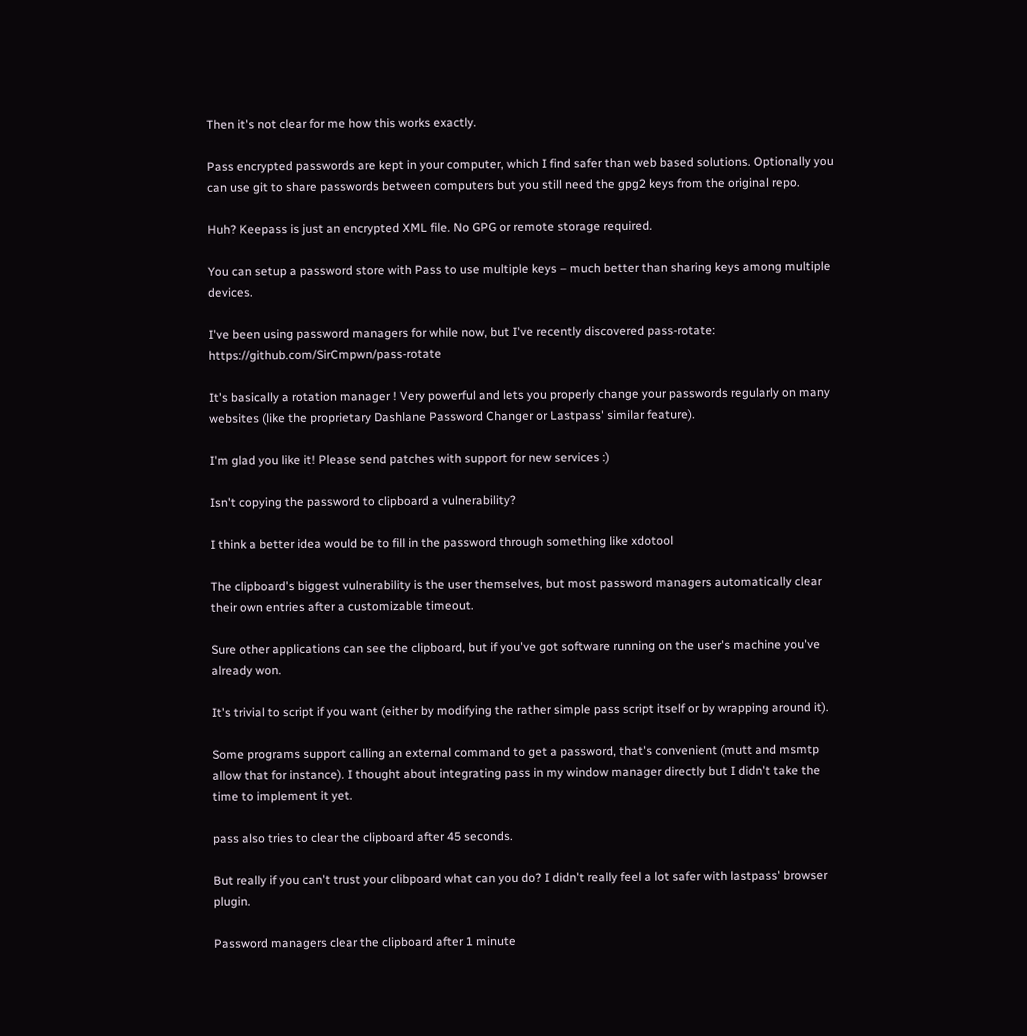Then it's not clear for me how this works exactly.

Pass encrypted passwords are kept in your computer, which I find safer than web based solutions. Optionally you can use git to share passwords between computers but you still need the gpg2 keys from the original repo.

Huh? Keepass is just an encrypted XML file. No GPG or remote storage required.

You can setup a password store with Pass to use multiple keys – much better than sharing keys among multiple devices.

I've been using password managers for while now, but I've recently discovered pass-rotate: https://github.com/SirCmpwn/pass-rotate

It's basically a rotation manager ! Very powerful and lets you properly change your passwords regularly on many websites (like the proprietary Dashlane Password Changer or Lastpass' similar feature).

I'm glad you like it! Please send patches with support for new services :)

Isn't copying the password to clipboard a vulnerability?

I think a better idea would be to fill in the password through something like xdotool

The clipboard's biggest vulnerability is the user themselves, but most password managers automatically clear their own entries after a customizable timeout.

Sure other applications can see the clipboard, but if you've got software running on the user's machine you've already won.

It's trivial to script if you want (either by modifying the rather simple pass script itself or by wrapping around it).

Some programs support calling an external command to get a password, that's convenient (mutt and msmtp allow that for instance). I thought about integrating pass in my window manager directly but I didn't take the time to implement it yet.

pass also tries to clear the clipboard after 45 seconds.

But really if you can't trust your clibpoard what can you do? I didn't really feel a lot safer with lastpass' browser plugin.

Password managers clear the clipboard after 1 minute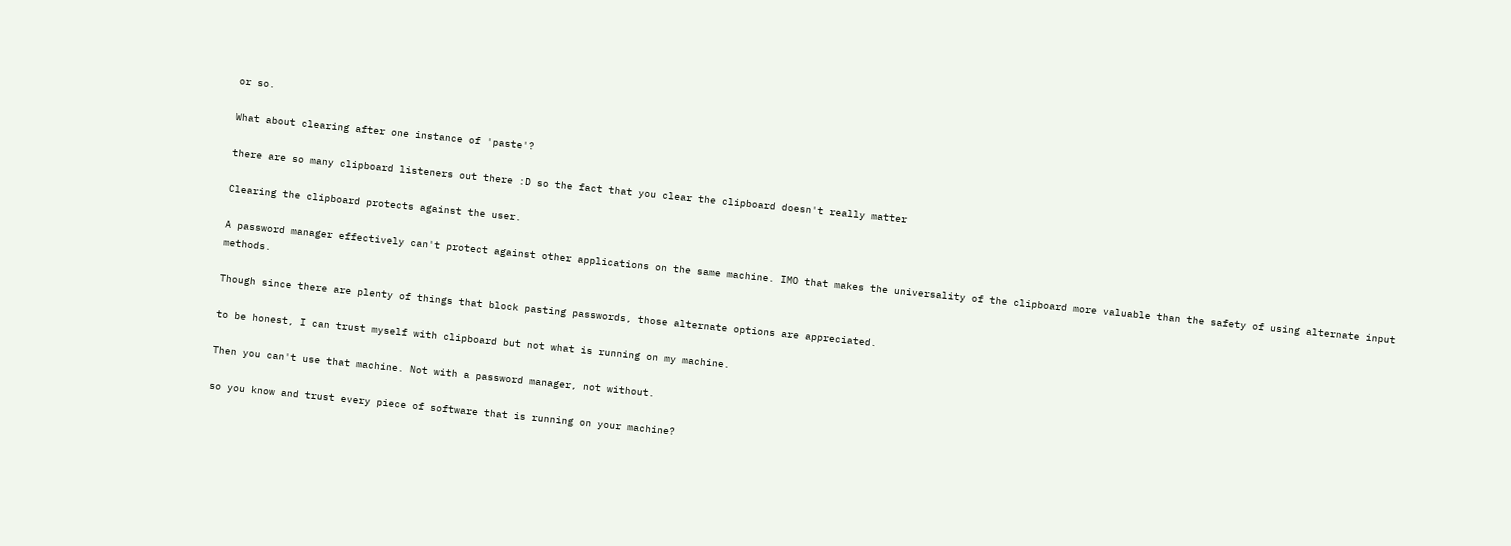or so.

What about clearing after one instance of 'paste'?

there are so many clipboard listeners out there :D so the fact that you clear the clipboard doesn't really matter

Clearing the clipboard protects against the user.

A password manager effectively can't protect against other applications on the same machine. IMO that makes the universality of the clipboard more valuable than the safety of using alternate input methods.

Though since there are plenty of things that block pasting passwords, those alternate options are appreciated.

to be honest, I can trust myself with clipboard but not what is running on my machine.

Then you can't use that machine. Not with a password manager, not without.

so you know and trust every piece of software that is running on your machine?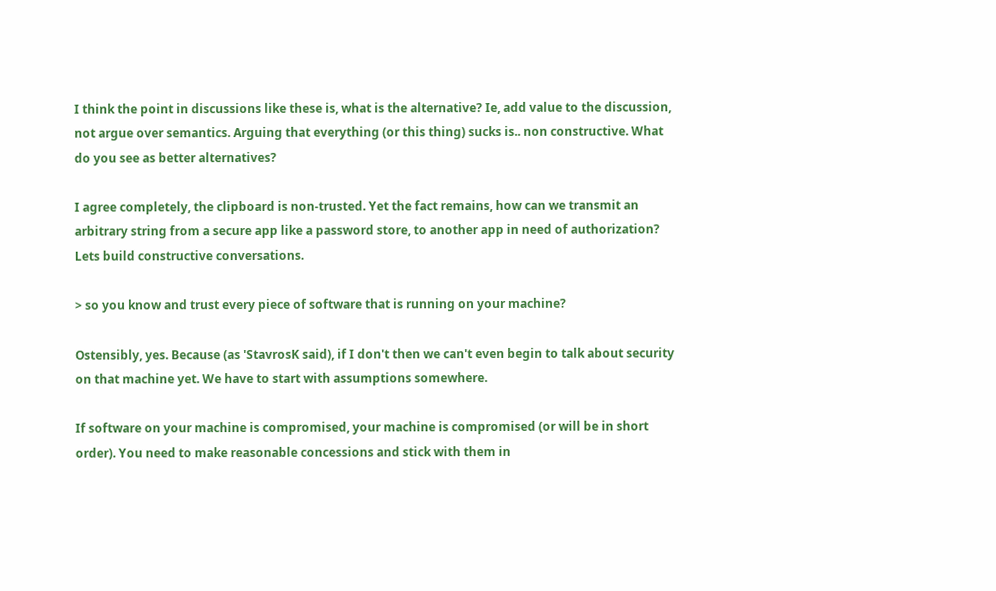I think the point in discussions like these is, what is the alternative? Ie, add value to the discussion, not argue over semantics. Arguing that everything (or this thing) sucks is.. non constructive. What do you see as better alternatives?

I agree completely, the clipboard is non-trusted. Yet the fact remains, how can we transmit an arbitrary string from a secure app like a password store, to another app in need of authorization? Lets build constructive conversations.

> so you know and trust every piece of software that is running on your machine?

Ostensibly, yes. Because (as 'StavrosK said), if I don't then we can't even begin to talk about security on that machine yet. We have to start with assumptions somewhere.

If software on your machine is compromised, your machine is compromised (or will be in short order). You need to make reasonable concessions and stick with them in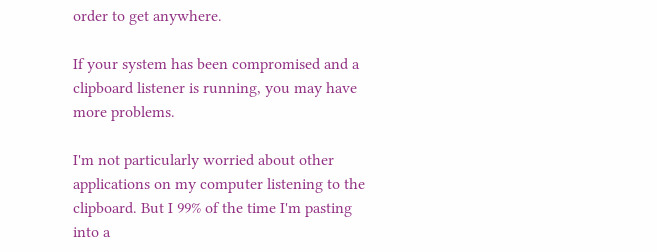order to get anywhere.

If your system has been compromised and a clipboard listener is running, you may have more problems.

I'm not particularly worried about other applications on my computer listening to the clipboard. But I 99% of the time I'm pasting into a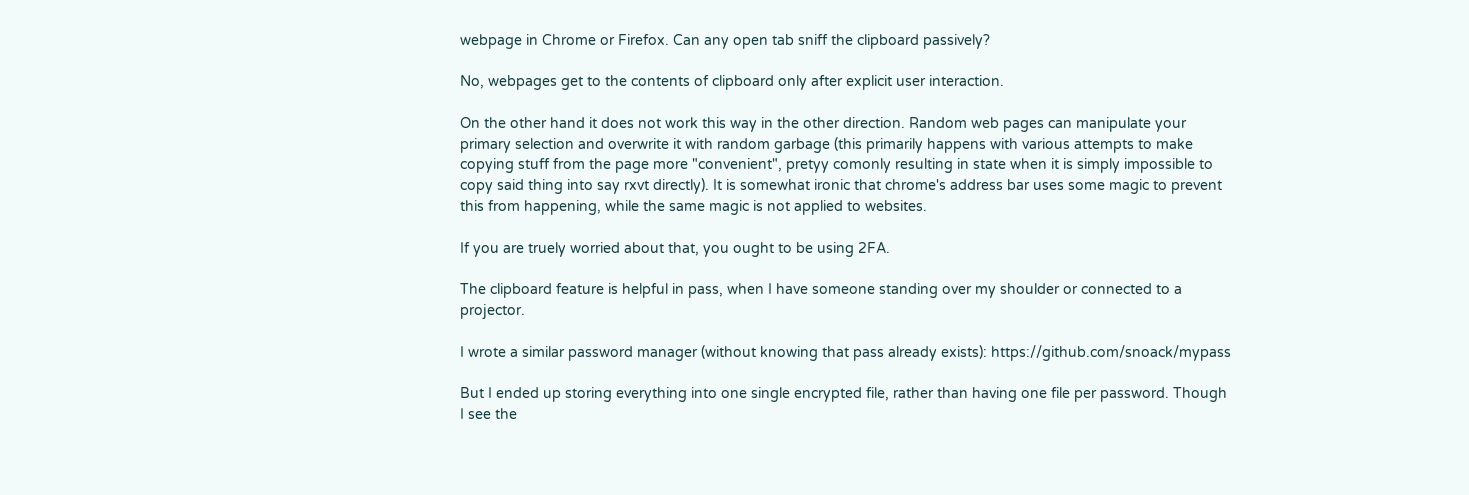webpage in Chrome or Firefox. Can any open tab sniff the clipboard passively?

No, webpages get to the contents of clipboard only after explicit user interaction.

On the other hand it does not work this way in the other direction. Random web pages can manipulate your primary selection and overwrite it with random garbage (this primarily happens with various attempts to make copying stuff from the page more "convenient", pretyy comonly resulting in state when it is simply impossible to copy said thing into say rxvt directly). It is somewhat ironic that chrome's address bar uses some magic to prevent this from happening, while the same magic is not applied to websites.

If you are truely worried about that, you ought to be using 2FA.

The clipboard feature is helpful in pass, when I have someone standing over my shoulder or connected to a projector.

I wrote a similar password manager (without knowing that pass already exists): https://github.com/snoack/mypass

But I ended up storing everything into one single encrypted file, rather than having one file per password. Though I see the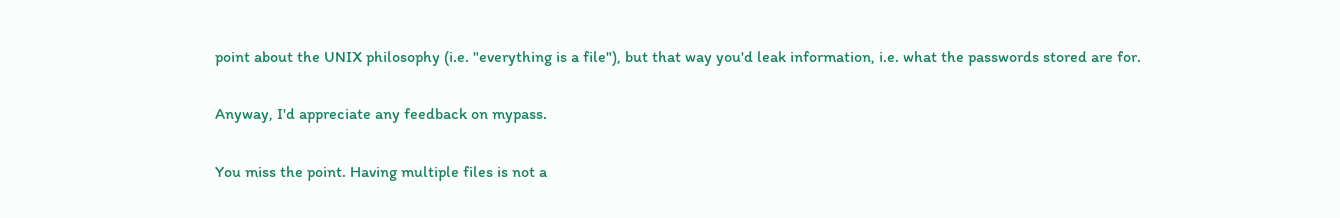point about the UNIX philosophy (i.e. "everything is a file"), but that way you'd leak information, i.e. what the passwords stored are for.

Anyway, I'd appreciate any feedback on mypass.

You miss the point. Having multiple files is not a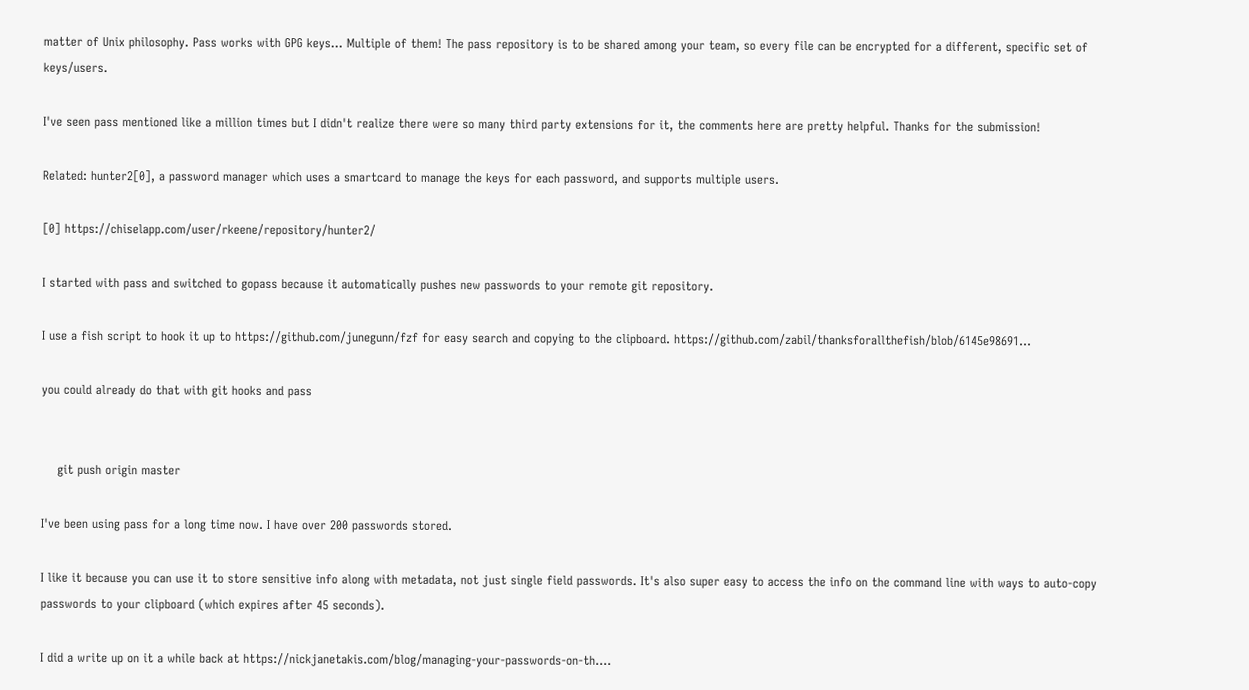matter of Unix philosophy. Pass works with GPG keys... Multiple of them! The pass repository is to be shared among your team, so every file can be encrypted for a different, specific set of keys/users.

I've seen pass mentioned like a million times but I didn't realize there were so many third party extensions for it, the comments here are pretty helpful. Thanks for the submission!

Related: hunter2[0], a password manager which uses a smartcard to manage the keys for each password, and supports multiple users.

[0] https://chiselapp.com/user/rkeene/repository/hunter2/

I started with pass and switched to gopass because it automatically pushes new passwords to your remote git repository.

I use a fish script to hook it up to https://github.com/junegunn/fzf for easy search and copying to the clipboard. https://github.com/zabil/thanksforallthefish/blob/6145e98691...

you could already do that with git hooks and pass


    git push origin master

I've been using pass for a long time now. I have over 200 passwords stored.

I like it because you can use it to store sensitive info along with metadata, not just single field passwords. It's also super easy to access the info on the command line with ways to auto-copy passwords to your clipboard (which expires after 45 seconds).

I did a write up on it a while back at https://nickjanetakis.com/blog/managing-your-passwords-on-th....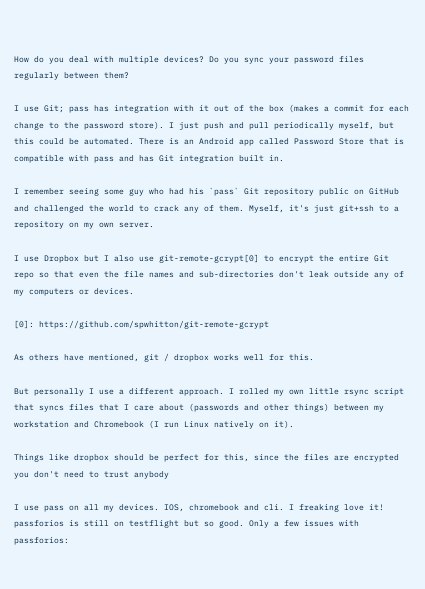How do you deal with multiple devices? Do you sync your password files regularly between them?

I use Git; pass has integration with it out of the box (makes a commit for each change to the password store). I just push and pull periodically myself, but this could be automated. There is an Android app called Password Store that is compatible with pass and has Git integration built in.

I remember seeing some guy who had his `pass` Git repository public on GitHub and challenged the world to crack any of them. Myself, it's just git+ssh to a repository on my own server.

I use Dropbox but I also use git-remote-gcrypt[0] to encrypt the entire Git repo so that even the file names and sub-directories don't leak outside any of my computers or devices.

[0]: https://github.com/spwhitton/git-remote-gcrypt

As others have mentioned, git / dropbox works well for this.

But personally I use a different approach. I rolled my own little rsync script that syncs files that I care about (passwords and other things) between my workstation and Chromebook (I run Linux natively on it).

Things like dropbox should be perfect for this, since the files are encrypted you don't need to trust anybody

I use pass on all my devices. IOS, chromebook and cli. I freaking love it! passforios is still on testflight but so good. Only a few issues with passforios: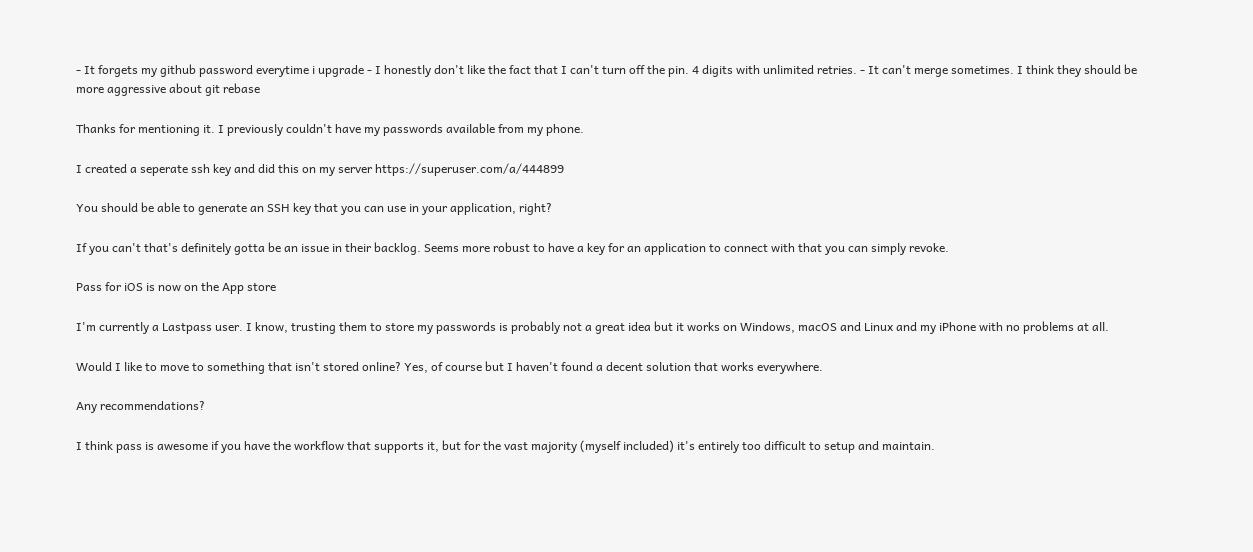- It forgets my github password everytime i upgrade - I honestly don't like the fact that I can't turn off the pin. 4 digits with unlimited retries. - It can't merge sometimes. I think they should be more aggressive about git rebase

Thanks for mentioning it. I previously couldn't have my passwords available from my phone.

I created a seperate ssh key and did this on my server https://superuser.com/a/444899

You should be able to generate an SSH key that you can use in your application, right?

If you can't that's definitely gotta be an issue in their backlog. Seems more robust to have a key for an application to connect with that you can simply revoke.

Pass for iOS is now on the App store

I'm currently a Lastpass user. I know, trusting them to store my passwords is probably not a great idea but it works on Windows, macOS and Linux and my iPhone with no problems at all.

Would I like to move to something that isn't stored online? Yes, of course but I haven't found a decent solution that works everywhere.

Any recommendations?

I think pass is awesome if you have the workflow that supports it, but for the vast majority (myself included) it's entirely too difficult to setup and maintain.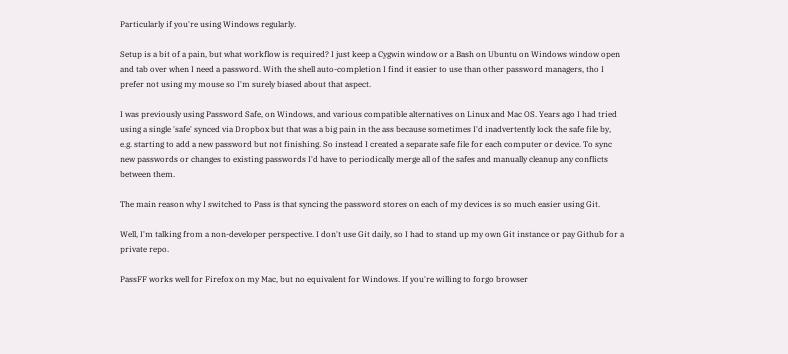Particularly if you're using Windows regularly.

Setup is a bit of a pain, but what workflow is required? I just keep a Cygwin window or a Bash on Ubuntu on Windows window open and tab over when I need a password. With the shell auto-completion I find it easier to use than other password managers, tho I prefer not using my mouse so I'm surely biased about that aspect.

I was previously using Password Safe, on Windows, and various compatible alternatives on Linux and Mac OS. Years ago I had tried using a single 'safe' synced via Dropbox but that was a big pain in the ass because sometimes I'd inadvertently lock the safe file by, e.g. starting to add a new password but not finishing. So instead I created a separate safe file for each computer or device. To sync new passwords or changes to existing passwords I'd have to periodically merge all of the safes and manually cleanup any conflicts between them.

The main reason why I switched to Pass is that syncing the password stores on each of my devices is so much easier using Git.

Well, I'm talking from a non-developer perspective. I don't use Git daily, so I had to stand up my own Git instance or pay Github for a private repo.

PassFF works well for Firefox on my Mac, but no equivalent for Windows. If you're willing to forgo browser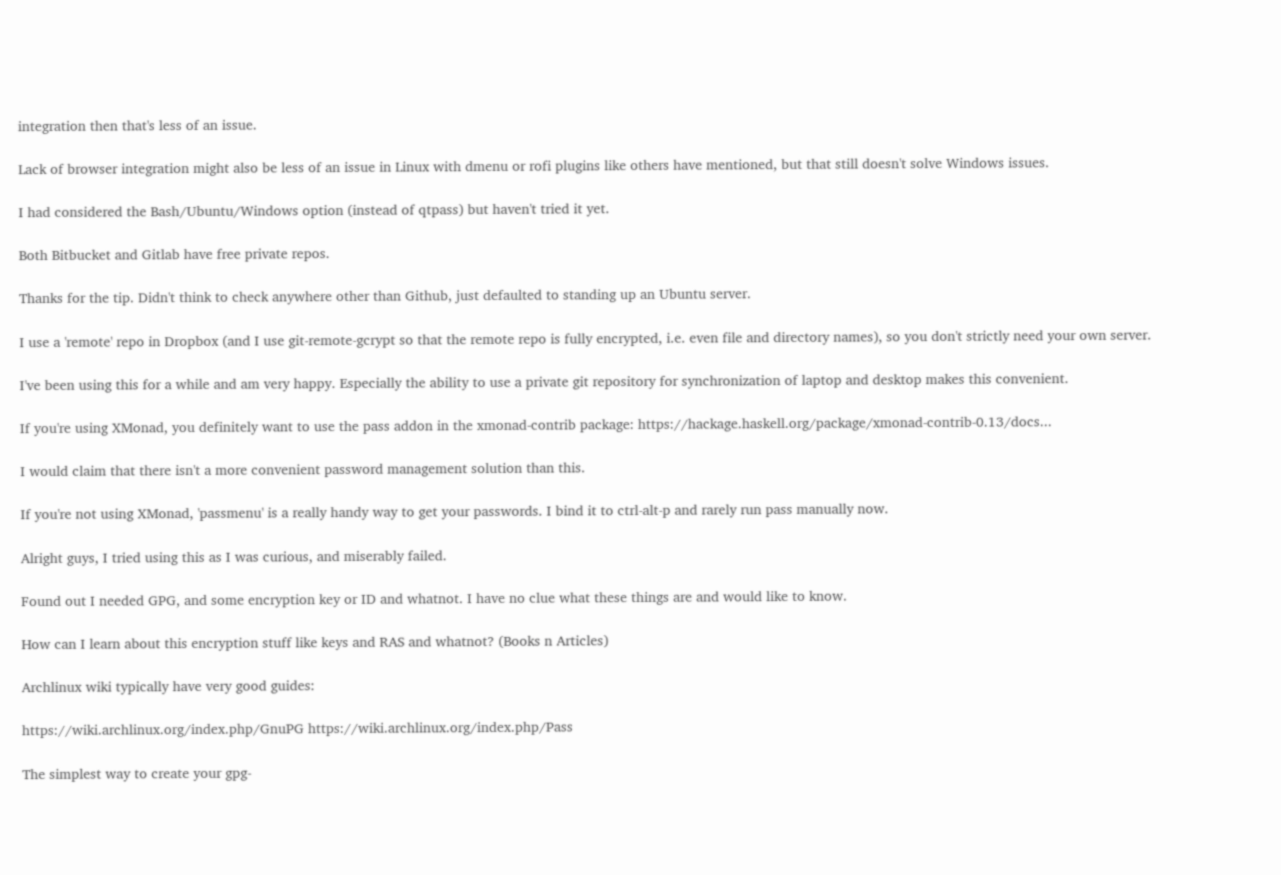integration then that's less of an issue.

Lack of browser integration might also be less of an issue in Linux with dmenu or rofi plugins like others have mentioned, but that still doesn't solve Windows issues.

I had considered the Bash/Ubuntu/Windows option (instead of qtpass) but haven't tried it yet.

Both Bitbucket and Gitlab have free private repos.

Thanks for the tip. Didn't think to check anywhere other than Github, just defaulted to standing up an Ubuntu server.

I use a 'remote' repo in Dropbox (and I use git-remote-gcrypt so that the remote repo is fully encrypted, i.e. even file and directory names), so you don't strictly need your own server.

I've been using this for a while and am very happy. Especially the ability to use a private git repository for synchronization of laptop and desktop makes this convenient.

If you're using XMonad, you definitely want to use the pass addon in the xmonad-contrib package: https://hackage.haskell.org/package/xmonad-contrib-0.13/docs...

I would claim that there isn't a more convenient password management solution than this.

If you're not using XMonad, 'passmenu' is a really handy way to get your passwords. I bind it to ctrl-alt-p and rarely run pass manually now.

Alright guys, I tried using this as I was curious, and miserably failed.

Found out I needed GPG, and some encryption key or ID and whatnot. I have no clue what these things are and would like to know.

How can I learn about this encryption stuff like keys and RAS and whatnot? (Books n Articles)

Archlinux wiki typically have very good guides:

https://wiki.archlinux.org/index.php/GnuPG https://wiki.archlinux.org/index.php/Pass

The simplest way to create your gpg-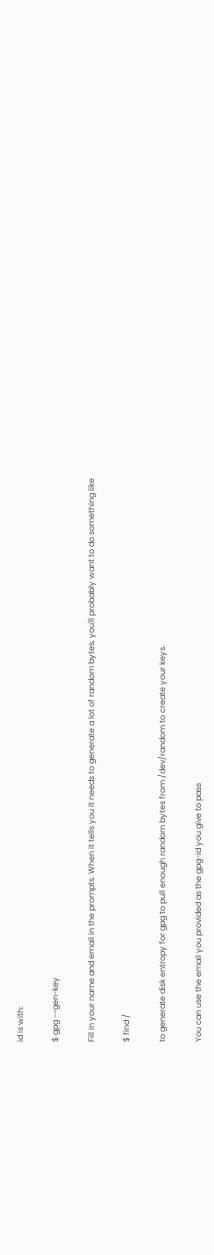id is with:

$ gpg --gen-key

Fill in your name and email in the prompts. When it tells you it needs to generate a lot of random bytes, you'll probably want to do something like

$ find /

to generate disk entropy for gpg to pull enough random bytes from /dev/random to create your keys.

You can use the email you provided as the gpg-id you give to pass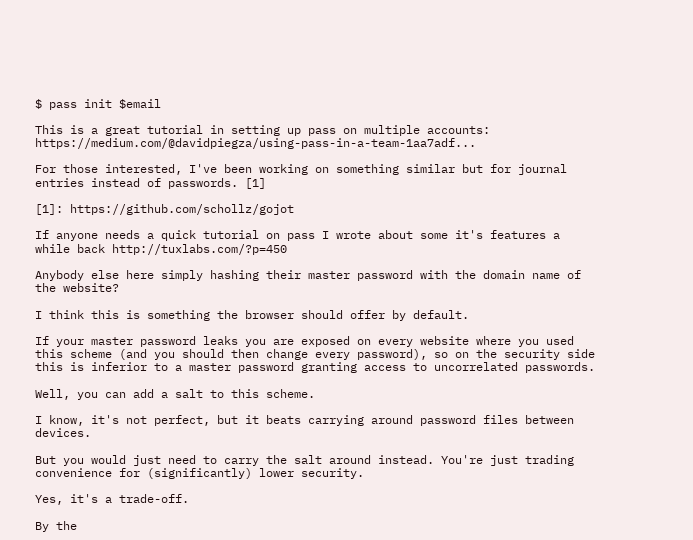$ pass init $email

This is a great tutorial in setting up pass on multiple accounts: https://medium.com/@davidpiegza/using-pass-in-a-team-1aa7adf...

For those interested, I've been working on something similar but for journal entries instead of passwords. [1]

[1]: https://github.com/schollz/gojot

If anyone needs a quick tutorial on pass I wrote about some it's features a while back http://tuxlabs.com/?p=450

Anybody else here simply hashing their master password with the domain name of the website?

I think this is something the browser should offer by default.

If your master password leaks you are exposed on every website where you used this scheme (and you should then change every password), so on the security side this is inferior to a master password granting access to uncorrelated passwords.

Well, you can add a salt to this scheme.

I know, it's not perfect, but it beats carrying around password files between devices.

But you would just need to carry the salt around instead. You're just trading convenience for (significantly) lower security.

Yes, it's a trade-off.

By the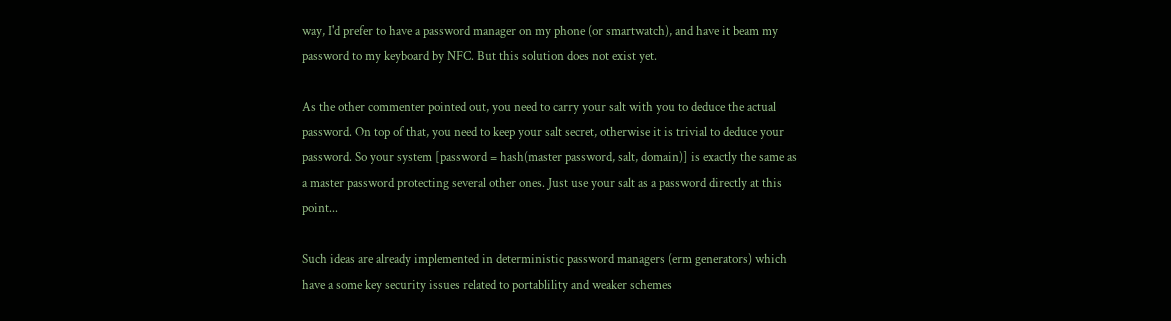way, I'd prefer to have a password manager on my phone (or smartwatch), and have it beam my password to my keyboard by NFC. But this solution does not exist yet.

As the other commenter pointed out, you need to carry your salt with you to deduce the actual password. On top of that, you need to keep your salt secret, otherwise it is trivial to deduce your password. So your system [password = hash(master password, salt, domain)] is exactly the same as a master password protecting several other ones. Just use your salt as a password directly at this point...

Such ideas are already implemented in deterministic password managers (erm generators) which have a some key security issues related to portablility and weaker schemes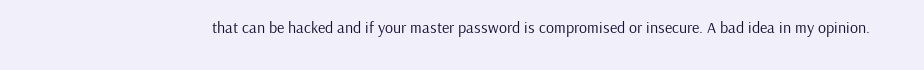that can be hacked and if your master password is compromised or insecure. A bad idea in my opinion.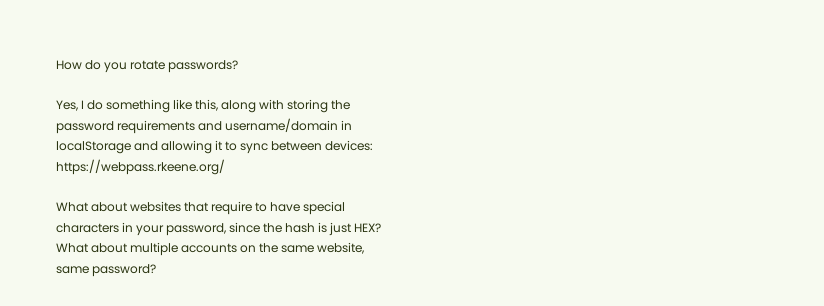How do you rotate passwords?

Yes, I do something like this, along with storing the password requirements and username/domain in localStorage and allowing it to sync between devices: https://webpass.rkeene.org/

What about websites that require to have special characters in your password, since the hash is just HEX? What about multiple accounts on the same website, same password?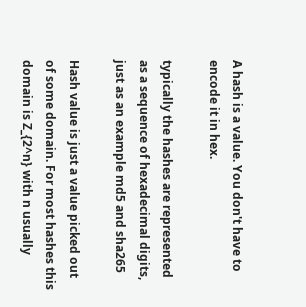A hash is a value. You don't have to encode it in hex.

typically the hashes are represented as a sequence of hexadecimal digits, just as an example md5 and sha265

Hash value is just a value picked out of some domain. For most hashes this domain is Z_{2^n} with n usually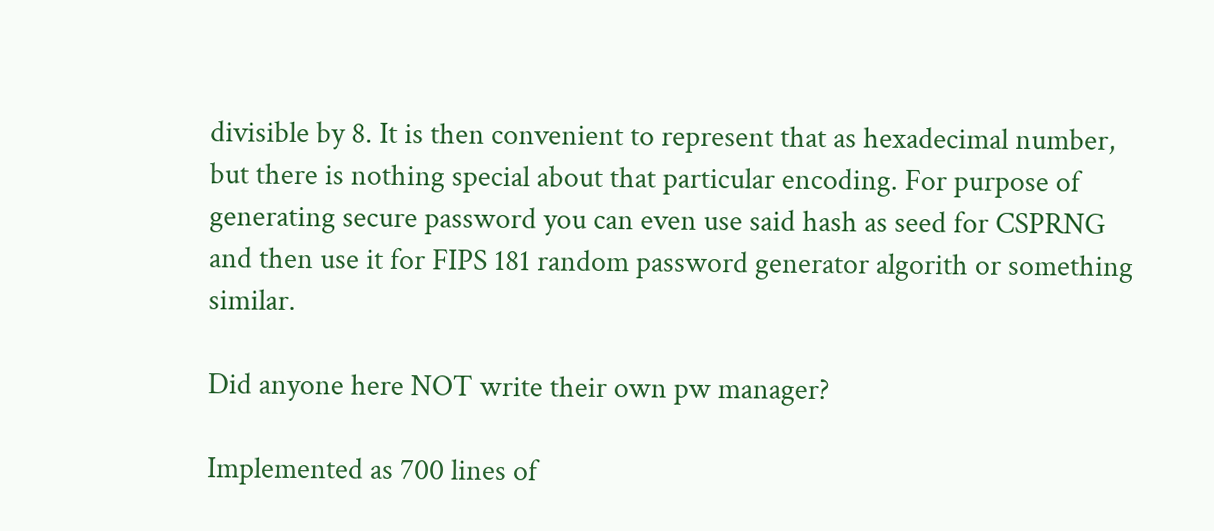divisible by 8. It is then convenient to represent that as hexadecimal number, but there is nothing special about that particular encoding. For purpose of generating secure password you can even use said hash as seed for CSPRNG and then use it for FIPS 181 random password generator algorith or something similar.

Did anyone here NOT write their own pw manager?

Implemented as 700 lines of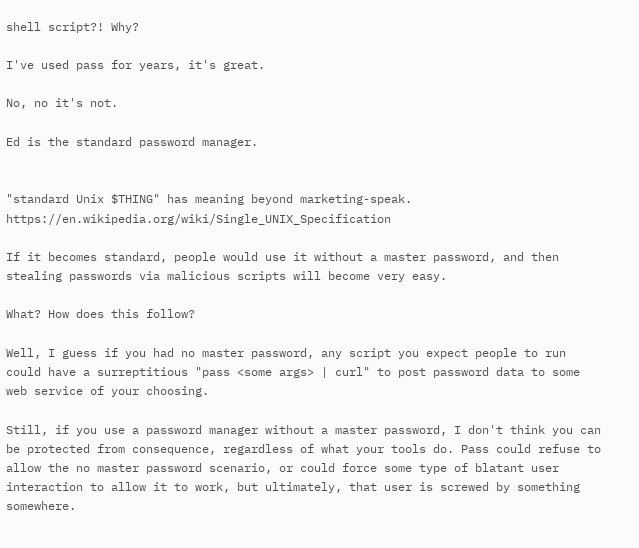shell script?! Why?

I've used pass for years, it's great.

No, no it's not.

Ed is the standard password manager.


"standard Unix $THING" has meaning beyond marketing-speak. https://en.wikipedia.org/wiki/Single_UNIX_Specification

If it becomes standard, people would use it without a master password, and then stealing passwords via malicious scripts will become very easy.

What? How does this follow?

Well, I guess if you had no master password, any script you expect people to run could have a surreptitious "pass <some args> | curl" to post password data to some web service of your choosing.

Still, if you use a password manager without a master password, I don't think you can be protected from consequence, regardless of what your tools do. Pass could refuse to allow the no master password scenario, or could force some type of blatant user interaction to allow it to work, but ultimately, that user is screwed by something somewhere.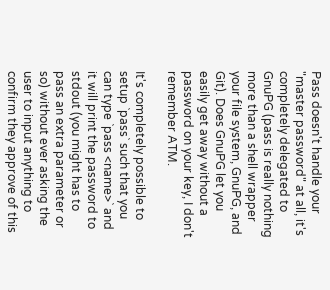Pass doesn't handle your "master password" at all, it's completely delegated to GnuPG (pass is really nothing more than a shell wrapper your file system, GnuPG, and Git). Does GnuPG let you easily get away without a password on your key, I don't remember ATM.

It's completely possible to setup `pass` such that you can type `pass <name>` and it will print the password to stdout (you might has to pass an extra parameter or so) without ever asking the user to input anything to confirm they approve of this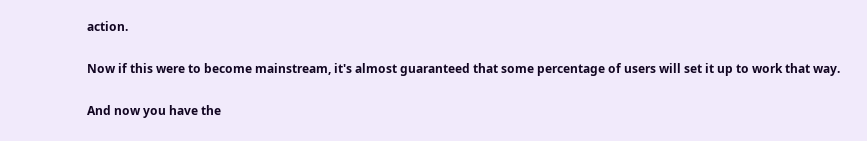action.

Now if this were to become mainstream, it's almost guaranteed that some percentage of users will set it up to work that way.

And now you have the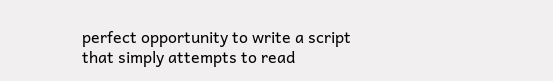perfect opportunity to write a script that simply attempts to read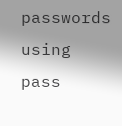passwords using pass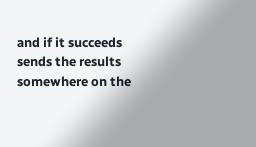and if it succeeds sends the results somewhere on the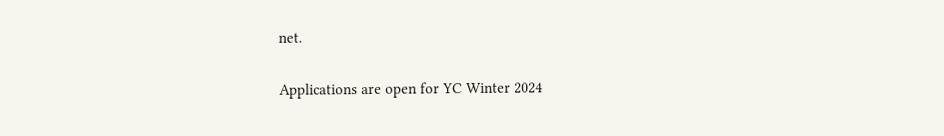net.

Applications are open for YC Winter 2024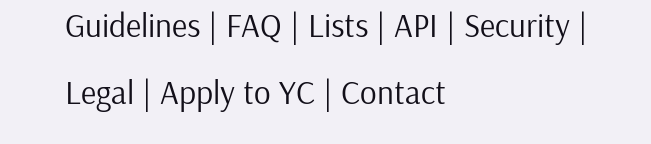Guidelines | FAQ | Lists | API | Security | Legal | Apply to YC | Contact